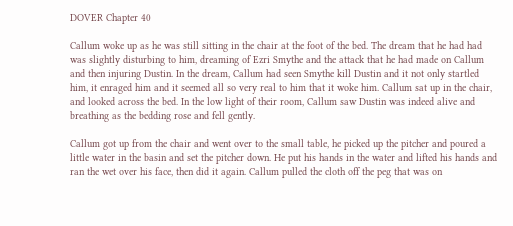DOVER Chapter 40

Callum woke up as he was still sitting in the chair at the foot of the bed. The dream that he had had was slightly disturbing to him, dreaming of Ezri Smythe and the attack that he had made on Callum and then injuring Dustin. In the dream, Callum had seen Smythe kill Dustin and it not only startled him, it enraged him and it seemed all so very real to him that it woke him. Callum sat up in the chair, and looked across the bed. In the low light of their room, Callum saw Dustin was indeed alive and breathing as the bedding rose and fell gently.

Callum got up from the chair and went over to the small table, he picked up the pitcher and poured a little water in the basin and set the pitcher down. He put his hands in the water and lifted his hands and ran the wet over his face, then did it again. Callum pulled the cloth off the peg that was on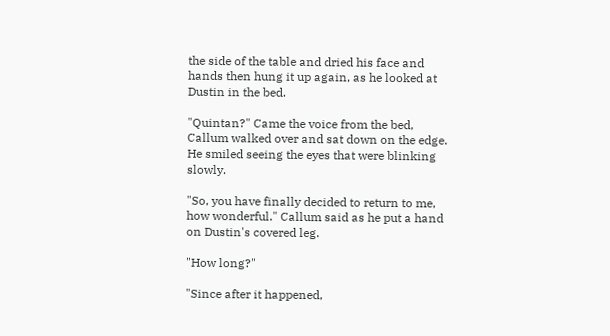the side of the table and dried his face and hands then hung it up again, as he looked at Dustin in the bed.

"Quintan?" Came the voice from the bed, Callum walked over and sat down on the edge. He smiled seeing the eyes that were blinking slowly.

"So, you have finally decided to return to me, how wonderful." Callum said as he put a hand on Dustin's covered leg.

"How long?"

"Since after it happened,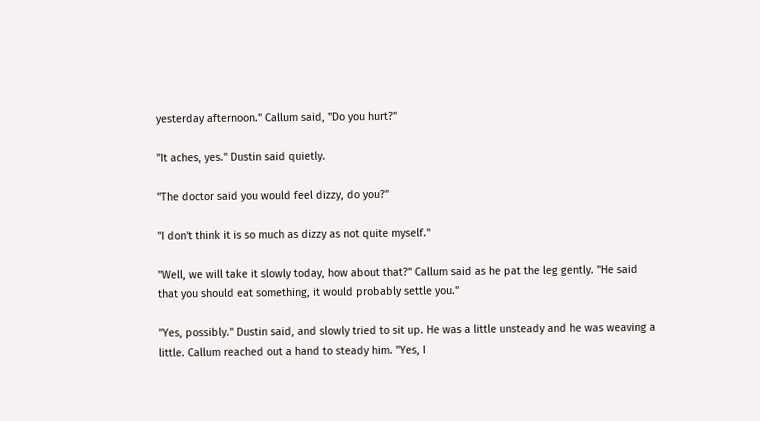yesterday afternoon." Callum said, "Do you hurt?"

"It aches, yes." Dustin said quietly.

"The doctor said you would feel dizzy, do you?"

"I don't think it is so much as dizzy as not quite myself."

"Well, we will take it slowly today, how about that?" Callum said as he pat the leg gently. "He said that you should eat something, it would probably settle you."

"Yes, possibly." Dustin said, and slowly tried to sit up. He was a little unsteady and he was weaving a little. Callum reached out a hand to steady him. "Yes, I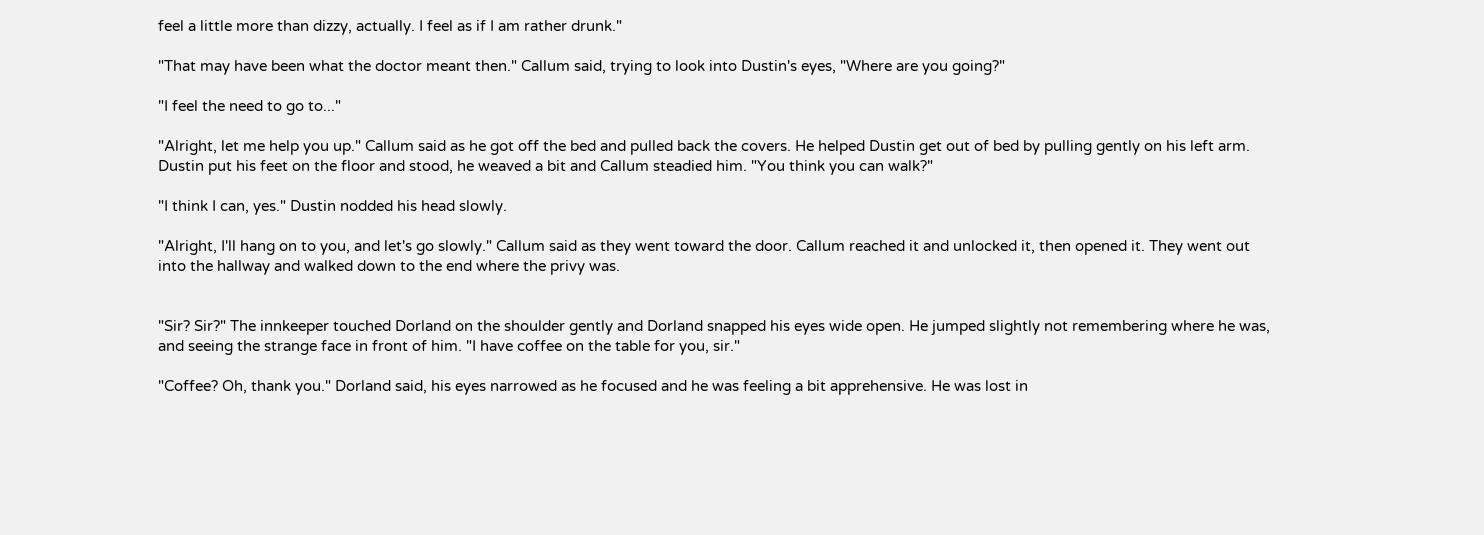feel a little more than dizzy, actually. I feel as if I am rather drunk."

"That may have been what the doctor meant then." Callum said, trying to look into Dustin's eyes, "Where are you going?"

"I feel the need to go to..."

"Alright, let me help you up." Callum said as he got off the bed and pulled back the covers. He helped Dustin get out of bed by pulling gently on his left arm. Dustin put his feet on the floor and stood, he weaved a bit and Callum steadied him. "You think you can walk?"

"I think I can, yes." Dustin nodded his head slowly.

"Alright, I'll hang on to you, and let's go slowly." Callum said as they went toward the door. Callum reached it and unlocked it, then opened it. They went out into the hallway and walked down to the end where the privy was.


"Sir? Sir?" The innkeeper touched Dorland on the shoulder gently and Dorland snapped his eyes wide open. He jumped slightly not remembering where he was, and seeing the strange face in front of him. "I have coffee on the table for you, sir."

"Coffee? Oh, thank you." Dorland said, his eyes narrowed as he focused and he was feeling a bit apprehensive. He was lost in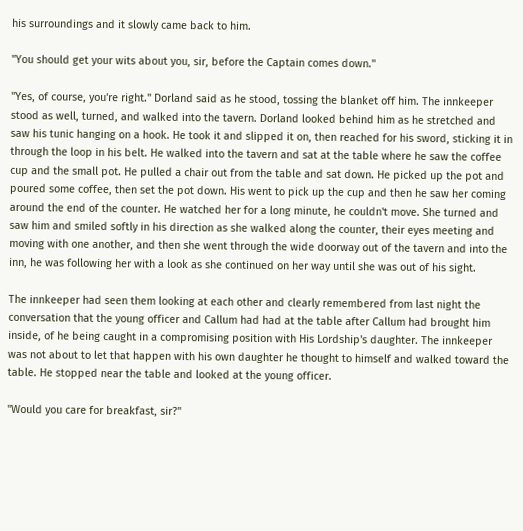his surroundings and it slowly came back to him.

"You should get your wits about you, sir, before the Captain comes down."

"Yes, of course, you're right." Dorland said as he stood, tossing the blanket off him. The innkeeper stood as well, turned, and walked into the tavern. Dorland looked behind him as he stretched and saw his tunic hanging on a hook. He took it and slipped it on, then reached for his sword, sticking it in through the loop in his belt. He walked into the tavern and sat at the table where he saw the coffee cup and the small pot. He pulled a chair out from the table and sat down. He picked up the pot and poured some coffee, then set the pot down. His went to pick up the cup and then he saw her coming around the end of the counter. He watched her for a long minute, he couldn't move. She turned and saw him and smiled softly in his direction as she walked along the counter, their eyes meeting and moving with one another, and then she went through the wide doorway out of the tavern and into the inn, he was following her with a look as she continued on her way until she was out of his sight.

The innkeeper had seen them looking at each other and clearly remembered from last night the conversation that the young officer and Callum had had at the table after Callum had brought him inside, of he being caught in a compromising position with His Lordship's daughter. The innkeeper was not about to let that happen with his own daughter he thought to himself and walked toward the table. He stopped near the table and looked at the young officer.

"Would you care for breakfast, sir?"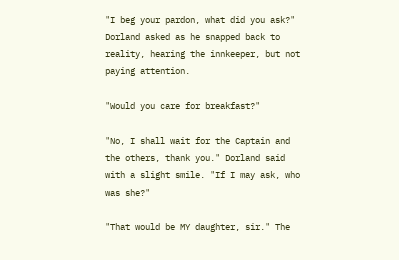"I beg your pardon, what did you ask?" Dorland asked as he snapped back to reality, hearing the innkeeper, but not paying attention.

"Would you care for breakfast?"

"No, I shall wait for the Captain and the others, thank you." Dorland said with a slight smile. "If I may ask, who was she?"

"That would be MY daughter, sir." The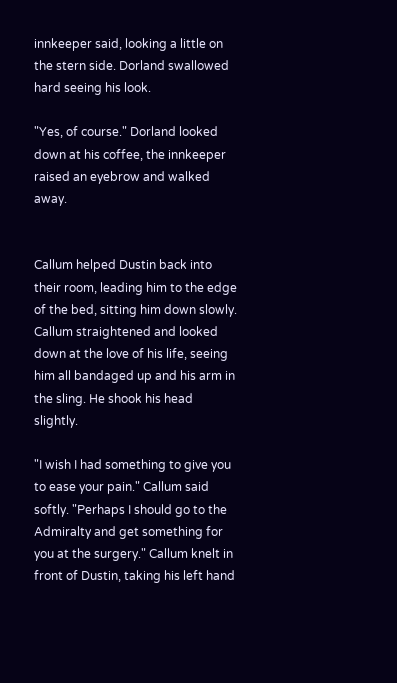innkeeper said, looking a little on the stern side. Dorland swallowed hard seeing his look.

"Yes, of course." Dorland looked down at his coffee, the innkeeper raised an eyebrow and walked away.


Callum helped Dustin back into their room, leading him to the edge of the bed, sitting him down slowly. Callum straightened and looked down at the love of his life, seeing him all bandaged up and his arm in the sling. He shook his head slightly.

"I wish I had something to give you to ease your pain." Callum said softly. "Perhaps I should go to the Admiralty and get something for you at the surgery." Callum knelt in front of Dustin, taking his left hand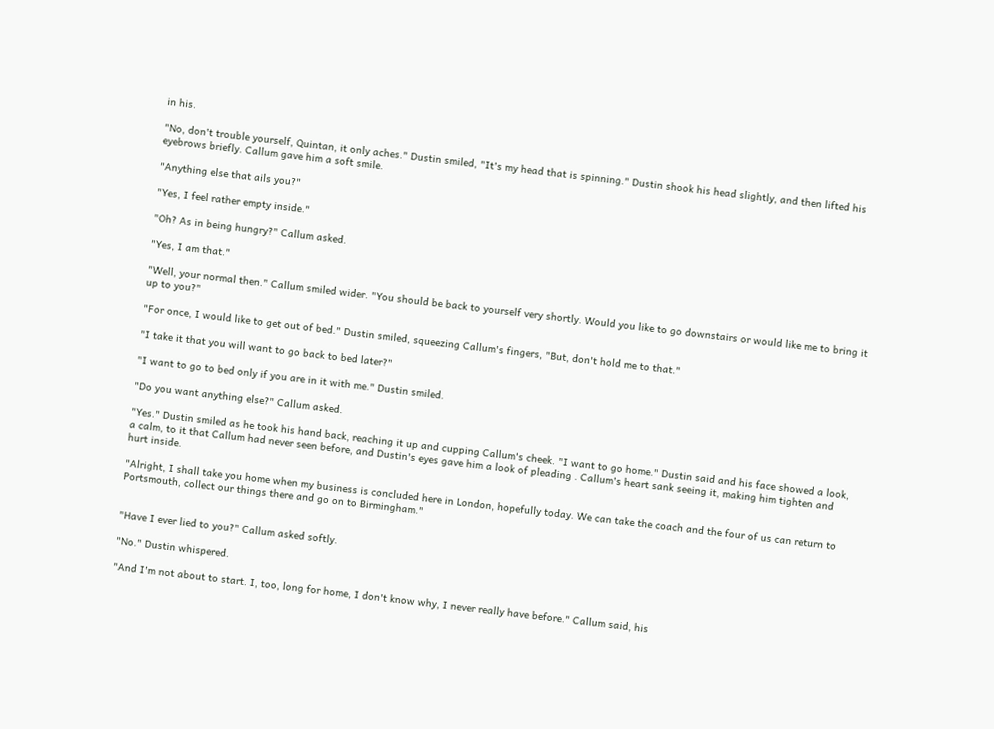in his.

"No, don't trouble yourself, Quintan, it only aches." Dustin smiled, "It's my head that is spinning." Dustin shook his head slightly, and then lifted his eyebrows briefly. Callum gave him a soft smile.

"Anything else that ails you?"

"Yes, I feel rather empty inside."

"Oh? As in being hungry?" Callum asked.

"Yes, I am that."

"Well, your normal then." Callum smiled wider. "You should be back to yourself very shortly. Would you like to go downstairs or would like me to bring it up to you?"

"For once, I would like to get out of bed." Dustin smiled, squeezing Callum's fingers, "But, don't hold me to that."

"I take it that you will want to go back to bed later?"

"I want to go to bed only if you are in it with me." Dustin smiled.

"Do you want anything else?" Callum asked.

"Yes." Dustin smiled as he took his hand back, reaching it up and cupping Callum's cheek. "I want to go home." Dustin said and his face showed a look, a calm, to it that Callum had never seen before, and Dustin's eyes gave him a look of pleading . Callum's heart sank seeing it, making him tighten and hurt inside.

"Alright, I shall take you home when my business is concluded here in London, hopefully today. We can take the coach and the four of us can return to Portsmouth, collect our things there and go on to Birmingham."


"Have I ever lied to you?" Callum asked softly.

"No." Dustin whispered.

"And I'm not about to start. I, too, long for home, I don't know why, I never really have before." Callum said, his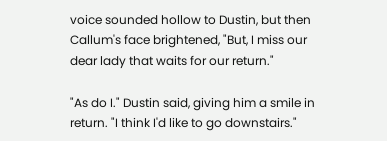voice sounded hollow to Dustin, but then Callum's face brightened, "But, I miss our dear lady that waits for our return."

"As do I." Dustin said, giving him a smile in return. "I think I'd like to go downstairs."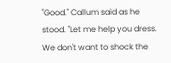"Good." Callum said as he stood. "Let me help you dress. We don't want to shock the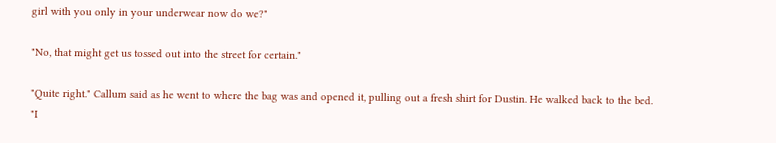girl with you only in your underwear now do we?"

"No, that might get us tossed out into the street for certain."

"Quite right." Callum said as he went to where the bag was and opened it, pulling out a fresh shirt for Dustin. He walked back to the bed. "I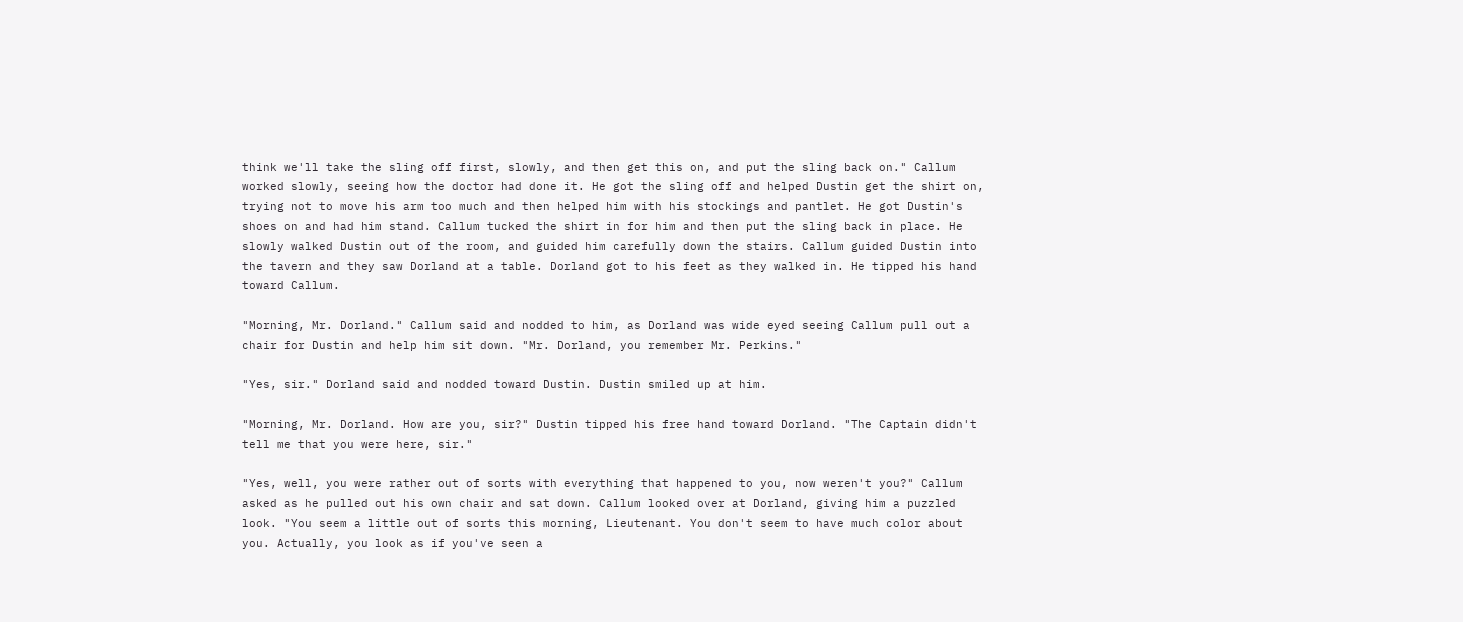think we'll take the sling off first, slowly, and then get this on, and put the sling back on." Callum worked slowly, seeing how the doctor had done it. He got the sling off and helped Dustin get the shirt on, trying not to move his arm too much and then helped him with his stockings and pantlet. He got Dustin's shoes on and had him stand. Callum tucked the shirt in for him and then put the sling back in place. He slowly walked Dustin out of the room, and guided him carefully down the stairs. Callum guided Dustin into the tavern and they saw Dorland at a table. Dorland got to his feet as they walked in. He tipped his hand toward Callum.

"Morning, Mr. Dorland." Callum said and nodded to him, as Dorland was wide eyed seeing Callum pull out a chair for Dustin and help him sit down. "Mr. Dorland, you remember Mr. Perkins."

"Yes, sir." Dorland said and nodded toward Dustin. Dustin smiled up at him.

"Morning, Mr. Dorland. How are you, sir?" Dustin tipped his free hand toward Dorland. "The Captain didn't tell me that you were here, sir."

"Yes, well, you were rather out of sorts with everything that happened to you, now weren't you?" Callum asked as he pulled out his own chair and sat down. Callum looked over at Dorland, giving him a puzzled look. "You seem a little out of sorts this morning, Lieutenant. You don't seem to have much color about you. Actually, you look as if you've seen a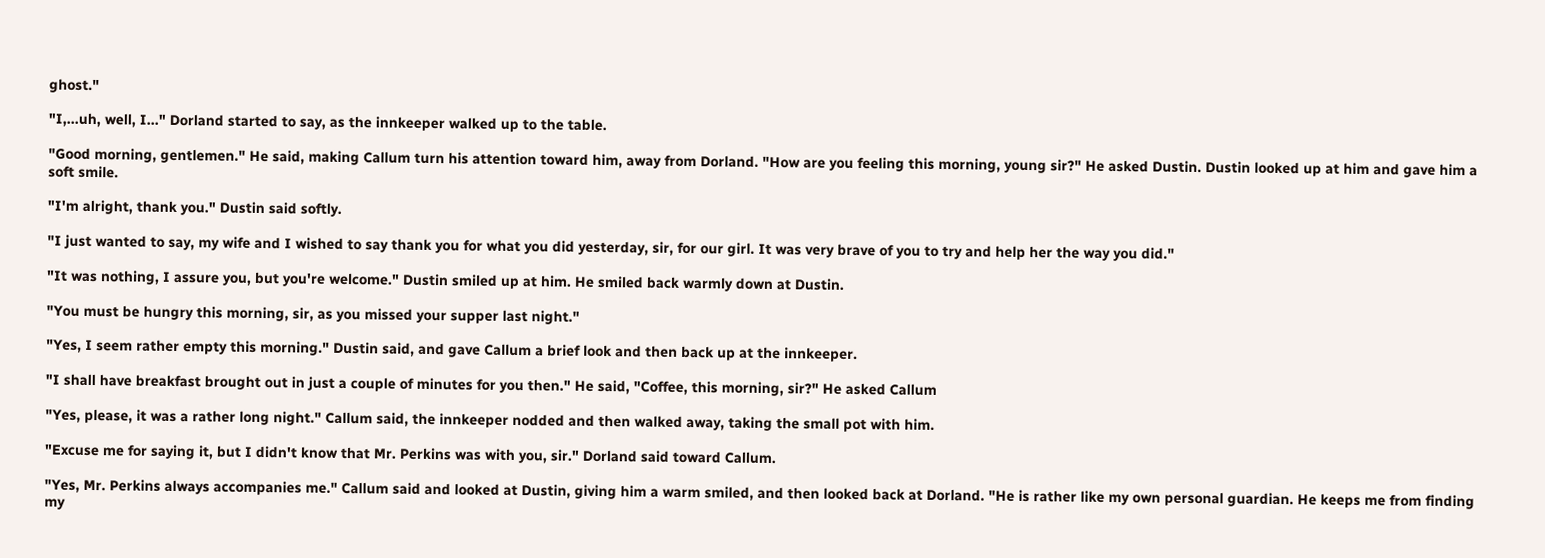ghost."

"I,...uh, well, I..." Dorland started to say, as the innkeeper walked up to the table.

"Good morning, gentlemen." He said, making Callum turn his attention toward him, away from Dorland. "How are you feeling this morning, young sir?" He asked Dustin. Dustin looked up at him and gave him a soft smile.

"I'm alright, thank you." Dustin said softly.

"I just wanted to say, my wife and I wished to say thank you for what you did yesterday, sir, for our girl. It was very brave of you to try and help her the way you did."

"It was nothing, I assure you, but you're welcome." Dustin smiled up at him. He smiled back warmly down at Dustin.

"You must be hungry this morning, sir, as you missed your supper last night."

"Yes, I seem rather empty this morning." Dustin said, and gave Callum a brief look and then back up at the innkeeper.

"I shall have breakfast brought out in just a couple of minutes for you then." He said, "Coffee, this morning, sir?" He asked Callum

"Yes, please, it was a rather long night." Callum said, the innkeeper nodded and then walked away, taking the small pot with him.

"Excuse me for saying it, but I didn't know that Mr. Perkins was with you, sir." Dorland said toward Callum.

"Yes, Mr. Perkins always accompanies me." Callum said and looked at Dustin, giving him a warm smiled, and then looked back at Dorland. "He is rather like my own personal guardian. He keeps me from finding my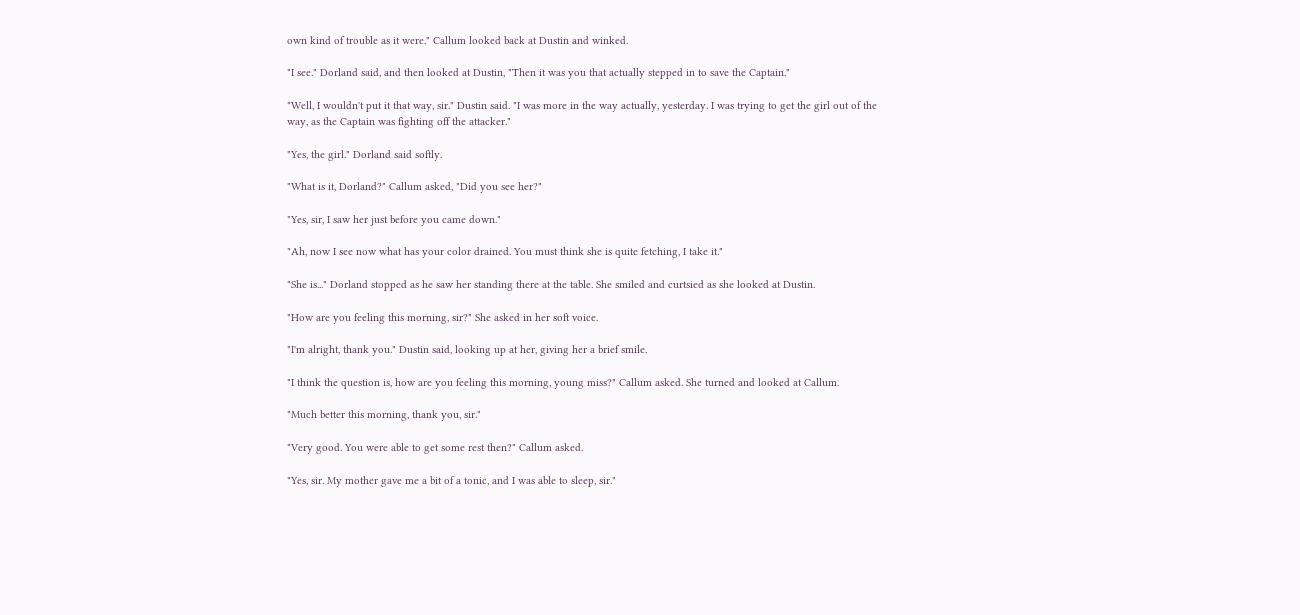own kind of trouble as it were." Callum looked back at Dustin and winked.

"I see." Dorland said, and then looked at Dustin, "Then it was you that actually stepped in to save the Captain."

"Well, I wouldn't put it that way, sir." Dustin said. "I was more in the way actually, yesterday. I was trying to get the girl out of the way, as the Captain was fighting off the attacker."

"Yes, the girl." Dorland said softly.

"What is it, Dorland?" Callum asked, "Did you see her?"

"Yes, sir, I saw her just before you came down."

"Ah, now I see now what has your color drained. You must think she is quite fetching, I take it."

"She is..." Dorland stopped as he saw her standing there at the table. She smiled and curtsied as she looked at Dustin.

"How are you feeling this morning, sir?" She asked in her soft voice.

"I'm alright, thank you." Dustin said, looking up at her, giving her a brief smile.

"I think the question is, how are you feeling this morning, young miss?" Callum asked. She turned and looked at Callum.

"Much better this morning, thank you, sir."

"Very good. You were able to get some rest then?" Callum asked.

"Yes, sir. My mother gave me a bit of a tonic, and I was able to sleep, sir."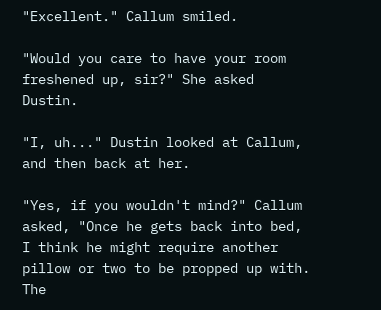"Excellent." Callum smiled.

"Would you care to have your room freshened up, sir?" She asked Dustin.

"I, uh..." Dustin looked at Callum, and then back at her.

"Yes, if you wouldn't mind?" Callum asked, "Once he gets back into bed, I think he might require another pillow or two to be propped up with. The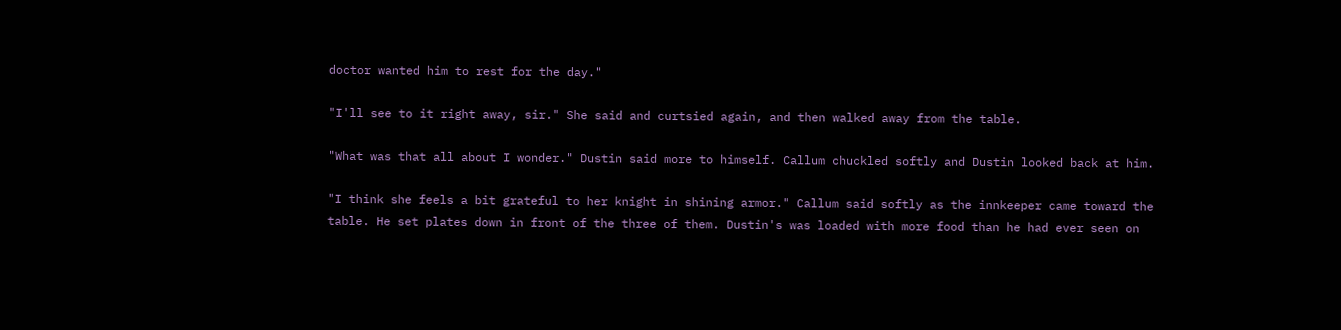doctor wanted him to rest for the day."

"I'll see to it right away, sir." She said and curtsied again, and then walked away from the table.

"What was that all about I wonder." Dustin said more to himself. Callum chuckled softly and Dustin looked back at him.

"I think she feels a bit grateful to her knight in shining armor." Callum said softly as the innkeeper came toward the table. He set plates down in front of the three of them. Dustin's was loaded with more food than he had ever seen on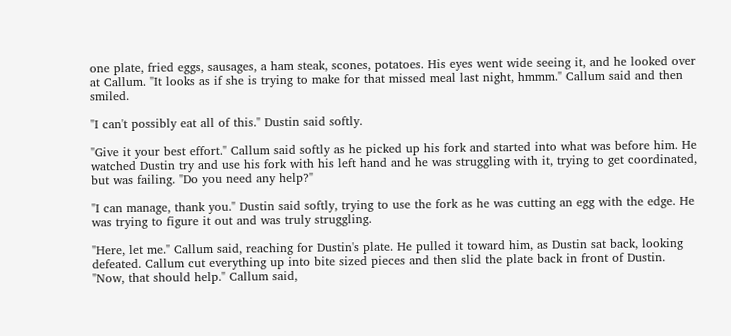one plate, fried eggs, sausages, a ham steak, scones, potatoes. His eyes went wide seeing it, and he looked over at Callum. "It looks as if she is trying to make for that missed meal last night, hmmm." Callum said and then smiled.

"I can't possibly eat all of this." Dustin said softly.

"Give it your best effort." Callum said softly as he picked up his fork and started into what was before him. He watched Dustin try and use his fork with his left hand and he was struggling with it, trying to get coordinated, but was failing. "Do you need any help?"

"I can manage, thank you." Dustin said softly, trying to use the fork as he was cutting an egg with the edge. He was trying to figure it out and was truly struggling.

"Here, let me." Callum said, reaching for Dustin's plate. He pulled it toward him, as Dustin sat back, looking defeated. Callum cut everything up into bite sized pieces and then slid the plate back in front of Dustin. "Now, that should help." Callum said,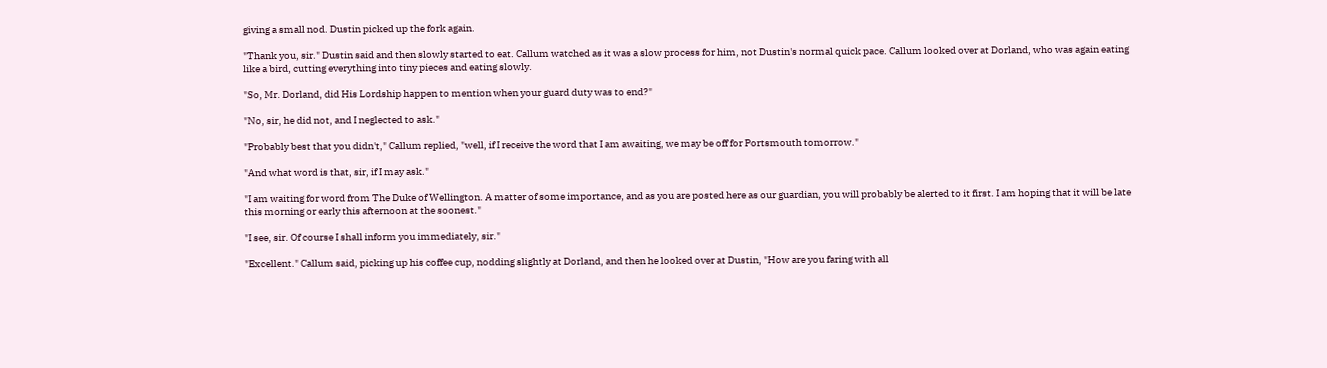giving a small nod. Dustin picked up the fork again.

"Thank you, sir." Dustin said and then slowly started to eat. Callum watched as it was a slow process for him, not Dustin's normal quick pace. Callum looked over at Dorland, who was again eating like a bird, cutting everything into tiny pieces and eating slowly.

"So, Mr. Dorland, did His Lordship happen to mention when your guard duty was to end?"

"No, sir, he did not, and I neglected to ask."

"Probably best that you didn't," Callum replied, "well, if I receive the word that I am awaiting, we may be off for Portsmouth tomorrow."

"And what word is that, sir, if I may ask."

"I am waiting for word from The Duke of Wellington. A matter of some importance, and as you are posted here as our guardian, you will probably be alerted to it first. I am hoping that it will be late this morning or early this afternoon at the soonest."

"I see, sir. Of course I shall inform you immediately, sir."

"Excellent." Callum said, picking up his coffee cup, nodding slightly at Dorland, and then he looked over at Dustin, "How are you faring with all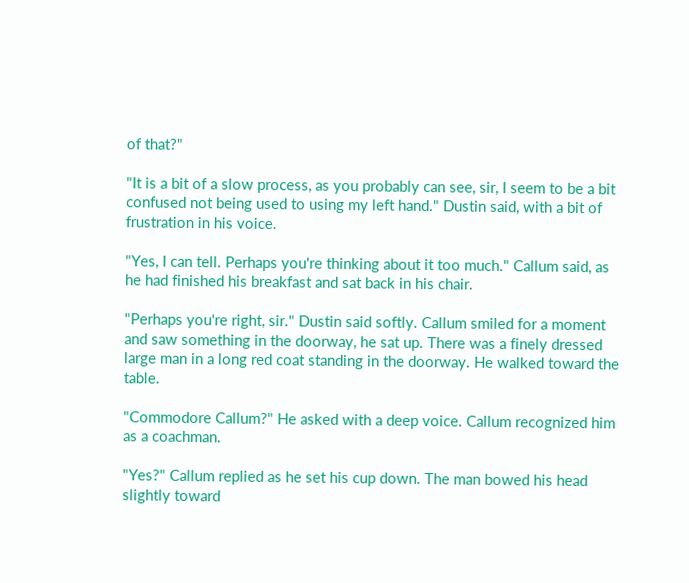of that?"

"It is a bit of a slow process, as you probably can see, sir, I seem to be a bit confused not being used to using my left hand." Dustin said, with a bit of frustration in his voice.

"Yes, I can tell. Perhaps you're thinking about it too much." Callum said, as he had finished his breakfast and sat back in his chair.

"Perhaps you're right, sir." Dustin said softly. Callum smiled for a moment and saw something in the doorway, he sat up. There was a finely dressed large man in a long red coat standing in the doorway. He walked toward the table.

"Commodore Callum?" He asked with a deep voice. Callum recognized him as a coachman.

"Yes?" Callum replied as he set his cup down. The man bowed his head slightly toward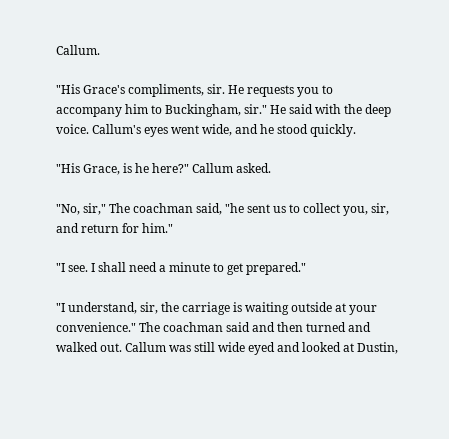Callum.

"His Grace's compliments, sir. He requests you to accompany him to Buckingham, sir." He said with the deep voice. Callum's eyes went wide, and he stood quickly.

"His Grace, is he here?" Callum asked.

"No, sir," The coachman said, "he sent us to collect you, sir, and return for him."

"I see. I shall need a minute to get prepared."

"I understand, sir, the carriage is waiting outside at your convenience." The coachman said and then turned and walked out. Callum was still wide eyed and looked at Dustin,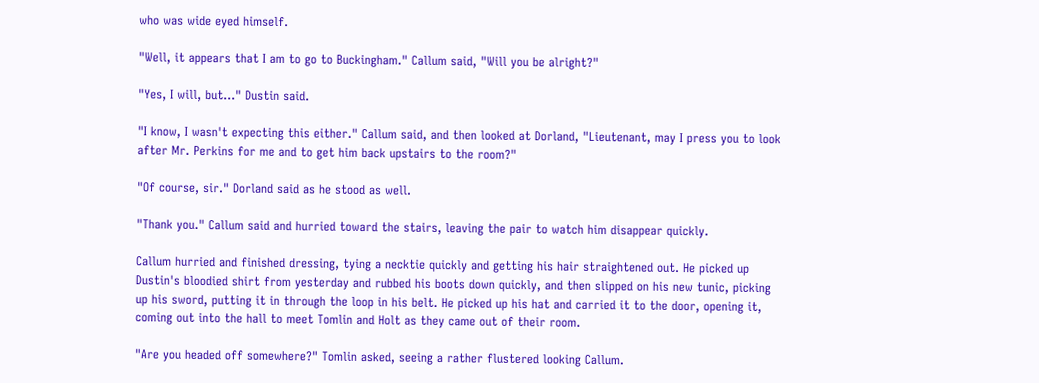who was wide eyed himself.

"Well, it appears that I am to go to Buckingham." Callum said, "Will you be alright?"

"Yes, I will, but..." Dustin said.

"I know, I wasn't expecting this either." Callum said, and then looked at Dorland, "Lieutenant, may I press you to look after Mr. Perkins for me and to get him back upstairs to the room?"

"Of course, sir." Dorland said as he stood as well.

"Thank you." Callum said and hurried toward the stairs, leaving the pair to watch him disappear quickly.

Callum hurried and finished dressing, tying a necktie quickly and getting his hair straightened out. He picked up Dustin's bloodied shirt from yesterday and rubbed his boots down quickly, and then slipped on his new tunic, picking up his sword, putting it in through the loop in his belt. He picked up his hat and carried it to the door, opening it, coming out into the hall to meet Tomlin and Holt as they came out of their room.

"Are you headed off somewhere?" Tomlin asked, seeing a rather flustered looking Callum.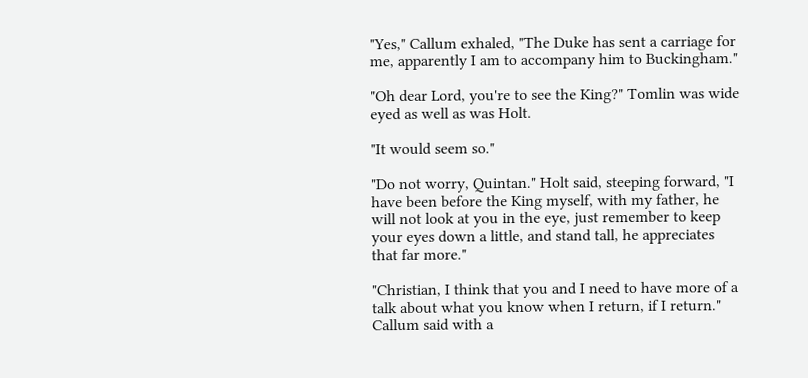"Yes," Callum exhaled, "The Duke has sent a carriage for me, apparently I am to accompany him to Buckingham."

"Oh dear Lord, you're to see the King?" Tomlin was wide eyed as well as was Holt.

"It would seem so."

"Do not worry, Quintan." Holt said, steeping forward, "I have been before the King myself, with my father, he will not look at you in the eye, just remember to keep your eyes down a little, and stand tall, he appreciates that far more."

"Christian, I think that you and I need to have more of a talk about what you know when I return, if I return." Callum said with a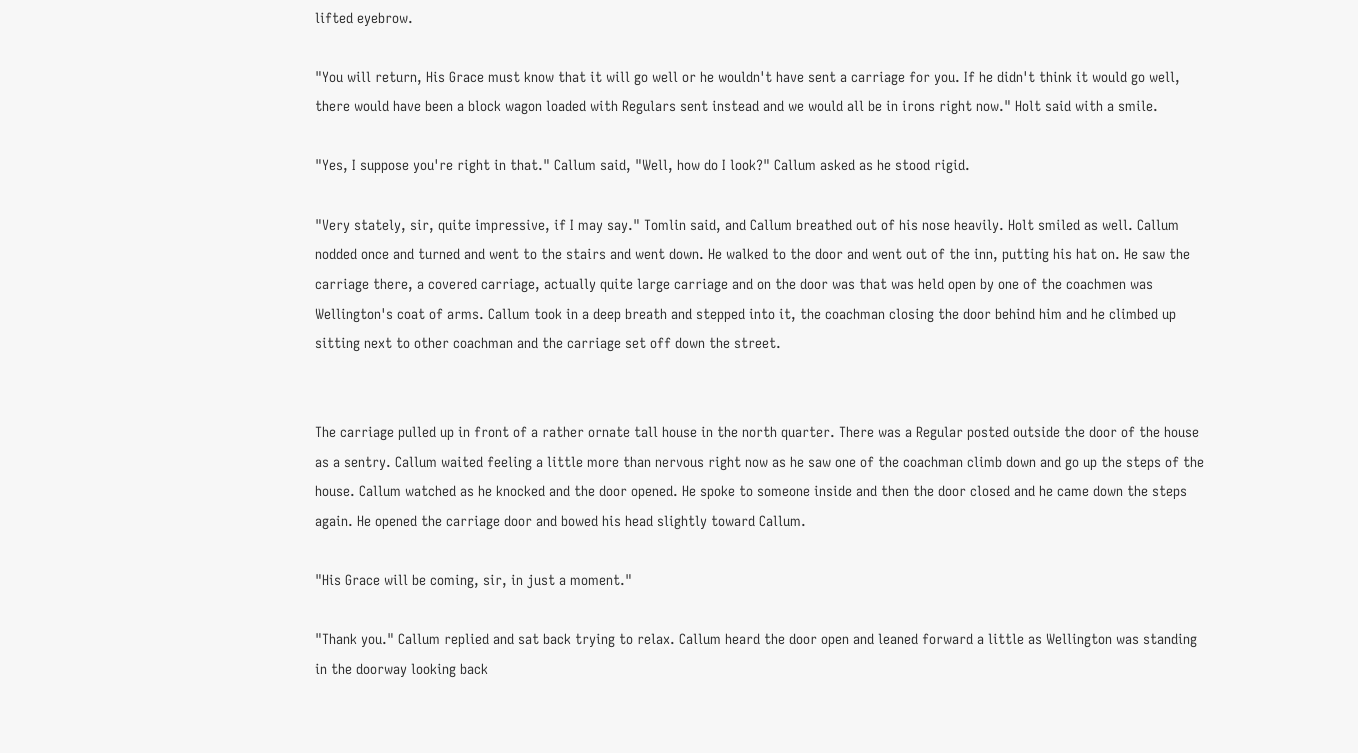lifted eyebrow.

"You will return, His Grace must know that it will go well or he wouldn't have sent a carriage for you. If he didn't think it would go well, there would have been a block wagon loaded with Regulars sent instead and we would all be in irons right now." Holt said with a smile.

"Yes, I suppose you're right in that." Callum said, "Well, how do I look?" Callum asked as he stood rigid.

"Very stately, sir, quite impressive, if I may say." Tomlin said, and Callum breathed out of his nose heavily. Holt smiled as well. Callum nodded once and turned and went to the stairs and went down. He walked to the door and went out of the inn, putting his hat on. He saw the carriage there, a covered carriage, actually quite large carriage and on the door was that was held open by one of the coachmen was Wellington's coat of arms. Callum took in a deep breath and stepped into it, the coachman closing the door behind him and he climbed up sitting next to other coachman and the carriage set off down the street.


The carriage pulled up in front of a rather ornate tall house in the north quarter. There was a Regular posted outside the door of the house as a sentry. Callum waited feeling a little more than nervous right now as he saw one of the coachman climb down and go up the steps of the house. Callum watched as he knocked and the door opened. He spoke to someone inside and then the door closed and he came down the steps again. He opened the carriage door and bowed his head slightly toward Callum.

"His Grace will be coming, sir, in just a moment."

"Thank you." Callum replied and sat back trying to relax. Callum heard the door open and leaned forward a little as Wellington was standing in the doorway looking back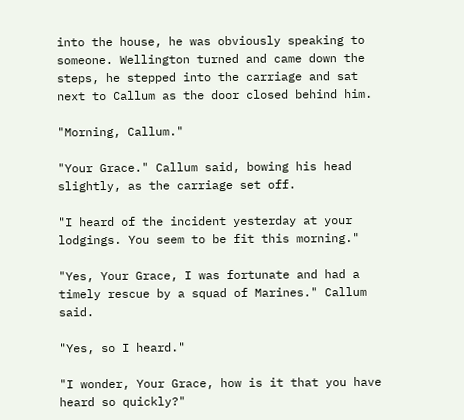into the house, he was obviously speaking to someone. Wellington turned and came down the steps, he stepped into the carriage and sat next to Callum as the door closed behind him.

"Morning, Callum."

"Your Grace." Callum said, bowing his head slightly, as the carriage set off.

"I heard of the incident yesterday at your lodgings. You seem to be fit this morning."

"Yes, Your Grace, I was fortunate and had a timely rescue by a squad of Marines." Callum said.

"Yes, so I heard."

"I wonder, Your Grace, how is it that you have heard so quickly?"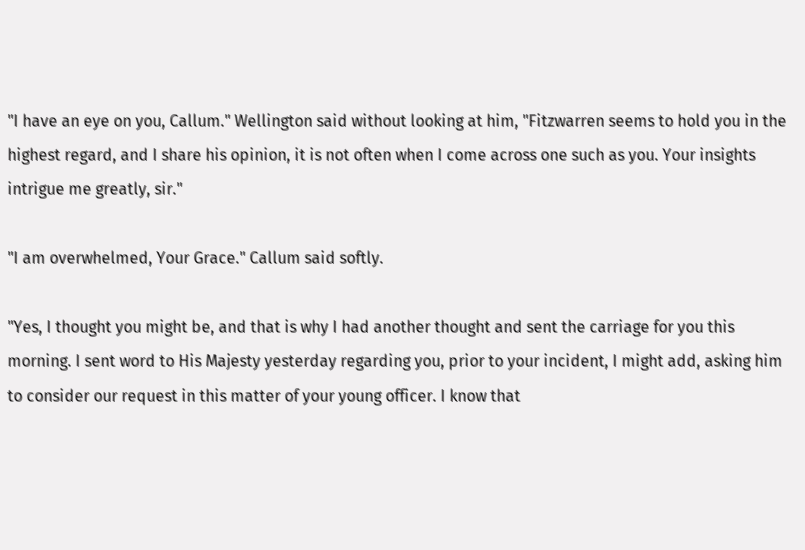"I have an eye on you, Callum." Wellington said without looking at him, "Fitzwarren seems to hold you in the highest regard, and I share his opinion, it is not often when I come across one such as you. Your insights intrigue me greatly, sir."

"I am overwhelmed, Your Grace." Callum said softly.

"Yes, I thought you might be, and that is why I had another thought and sent the carriage for you this morning. I sent word to His Majesty yesterday regarding you, prior to your incident, I might add, asking him to consider our request in this matter of your young officer. I know that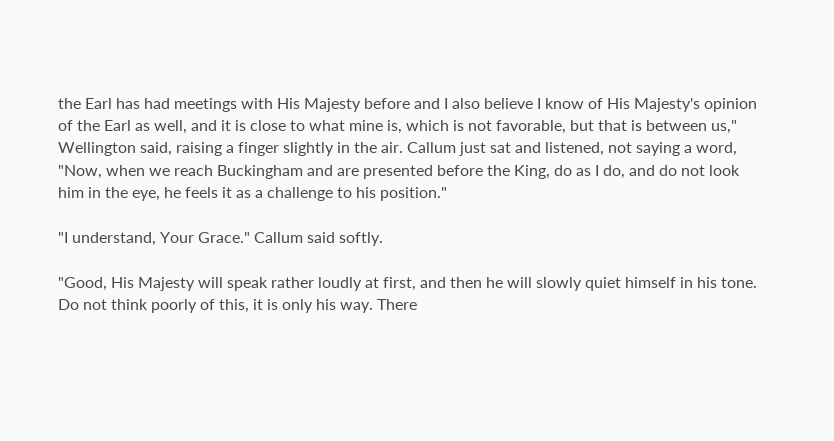the Earl has had meetings with His Majesty before and I also believe I know of His Majesty's opinion of the Earl as well, and it is close to what mine is, which is not favorable, but that is between us," Wellington said, raising a finger slightly in the air. Callum just sat and listened, not saying a word, "Now, when we reach Buckingham and are presented before the King, do as I do, and do not look him in the eye, he feels it as a challenge to his position."

"I understand, Your Grace." Callum said softly.

"Good, His Majesty will speak rather loudly at first, and then he will slowly quiet himself in his tone. Do not think poorly of this, it is only his way. There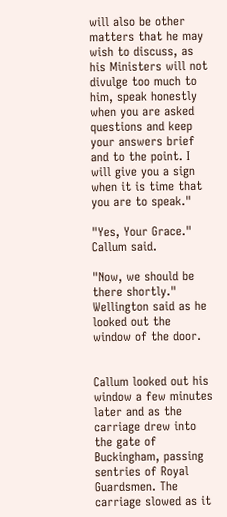will also be other matters that he may wish to discuss, as his Ministers will not divulge too much to him, speak honestly when you are asked questions and keep your answers brief and to the point. I will give you a sign when it is time that you are to speak."

"Yes, Your Grace." Callum said.

"Now, we should be there shortly." Wellington said as he looked out the window of the door.


Callum looked out his window a few minutes later and as the carriage drew into the gate of Buckingham, passing sentries of Royal Guardsmen. The carriage slowed as it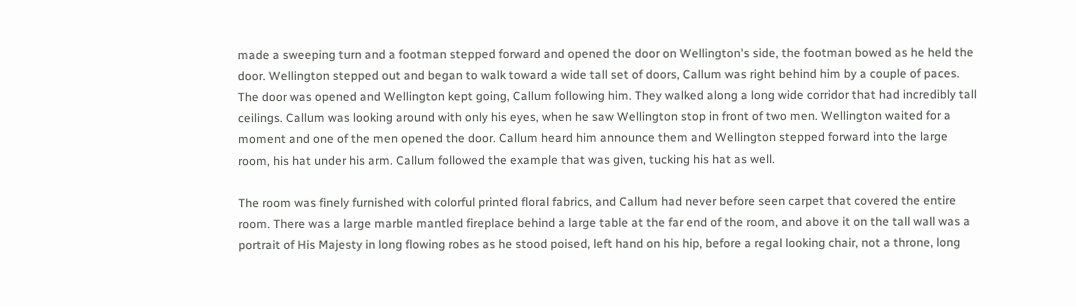made a sweeping turn and a footman stepped forward and opened the door on Wellington's side, the footman bowed as he held the door. Wellington stepped out and began to walk toward a wide tall set of doors, Callum was right behind him by a couple of paces. The door was opened and Wellington kept going, Callum following him. They walked along a long wide corridor that had incredibly tall ceilings. Callum was looking around with only his eyes, when he saw Wellington stop in front of two men. Wellington waited for a moment and one of the men opened the door. Callum heard him announce them and Wellington stepped forward into the large room, his hat under his arm. Callum followed the example that was given, tucking his hat as well.

The room was finely furnished with colorful printed floral fabrics, and Callum had never before seen carpet that covered the entire room. There was a large marble mantled fireplace behind a large table at the far end of the room, and above it on the tall wall was a portrait of His Majesty in long flowing robes as he stood poised, left hand on his hip, before a regal looking chair, not a throne, long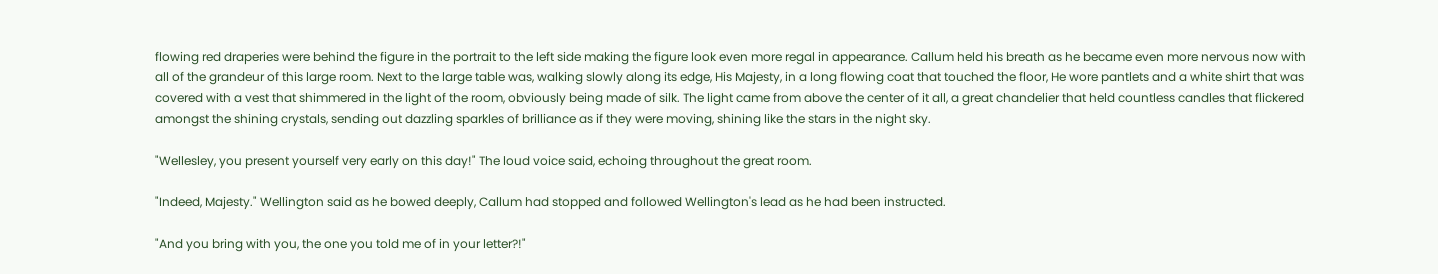flowing red draperies were behind the figure in the portrait to the left side making the figure look even more regal in appearance. Callum held his breath as he became even more nervous now with all of the grandeur of this large room. Next to the large table was, walking slowly along its edge, His Majesty, in a long flowing coat that touched the floor, He wore pantlets and a white shirt that was covered with a vest that shimmered in the light of the room, obviously being made of silk. The light came from above the center of it all, a great chandelier that held countless candles that flickered amongst the shining crystals, sending out dazzling sparkles of brilliance as if they were moving, shining like the stars in the night sky.

"Wellesley, you present yourself very early on this day!" The loud voice said, echoing throughout the great room.

"Indeed, Majesty." Wellington said as he bowed deeply, Callum had stopped and followed Wellington's lead as he had been instructed.

"And you bring with you, the one you told me of in your letter?!"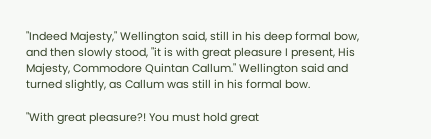"Indeed Majesty," Wellington said, still in his deep formal bow, and then slowly stood, "it is with great pleasure I present, His Majesty, Commodore Quintan Callum." Wellington said and turned slightly, as Callum was still in his formal bow.

"With great pleasure?! You must hold great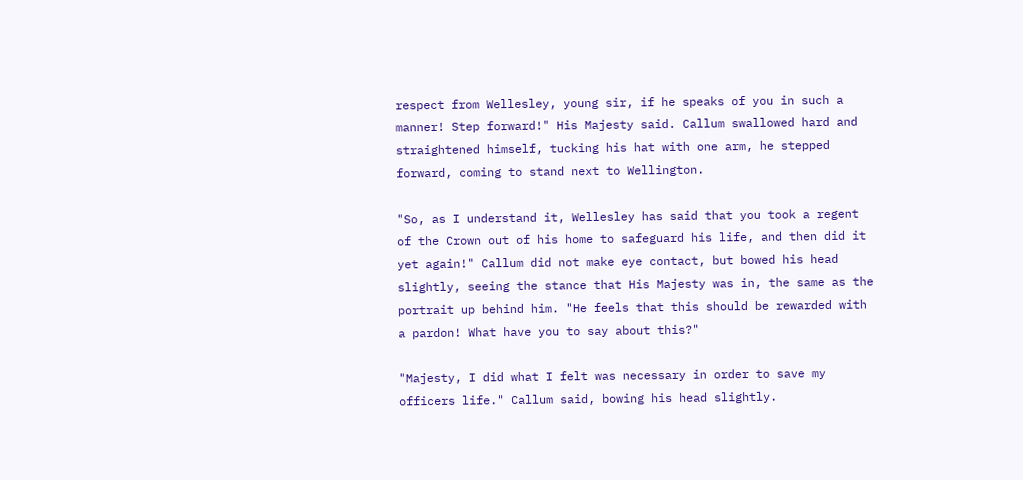respect from Wellesley, young sir, if he speaks of you in such a manner! Step forward!" His Majesty said. Callum swallowed hard and straightened himself, tucking his hat with one arm, he stepped forward, coming to stand next to Wellington.

"So, as I understand it, Wellesley has said that you took a regent of the Crown out of his home to safeguard his life, and then did it yet again!" Callum did not make eye contact, but bowed his head slightly, seeing the stance that His Majesty was in, the same as the portrait up behind him. "He feels that this should be rewarded with a pardon! What have you to say about this?"

"Majesty, I did what I felt was necessary in order to save my officers life." Callum said, bowing his head slightly.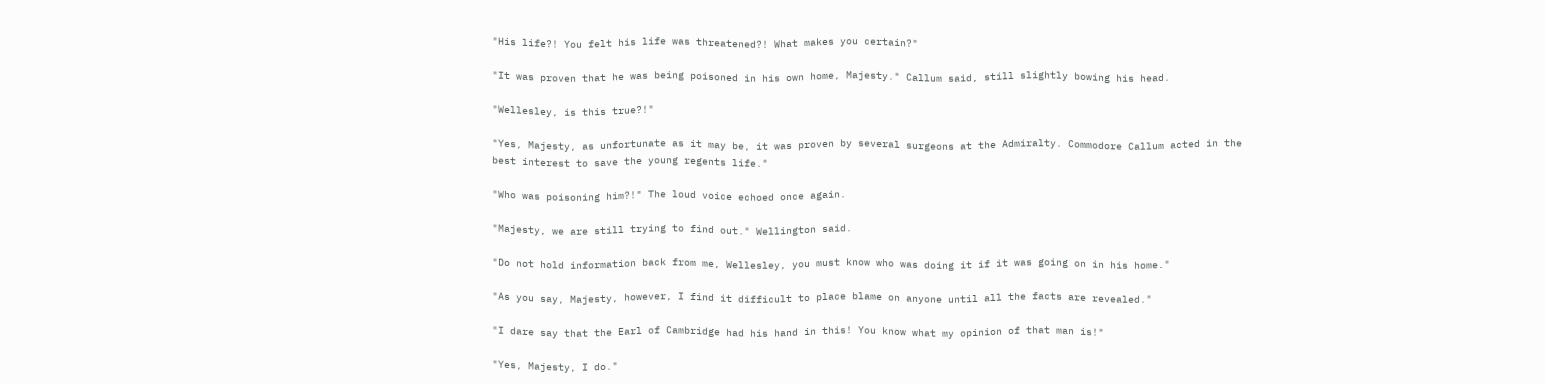"His life?! You felt his life was threatened?! What makes you certain?"

"It was proven that he was being poisoned in his own home, Majesty." Callum said, still slightly bowing his head.

"Wellesley, is this true?!"

"Yes, Majesty, as unfortunate as it may be, it was proven by several surgeons at the Admiralty. Commodore Callum acted in the best interest to save the young regents life."

"Who was poisoning him?!" The loud voice echoed once again.

"Majesty, we are still trying to find out." Wellington said.

"Do not hold information back from me, Wellesley, you must know who was doing it if it was going on in his home."

"As you say, Majesty, however, I find it difficult to place blame on anyone until all the facts are revealed."

"I dare say that the Earl of Cambridge had his hand in this! You know what my opinion of that man is!"

"Yes, Majesty, I do."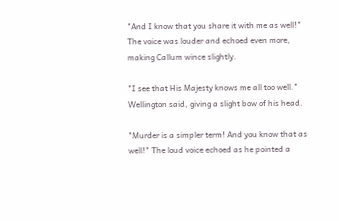"And I know that you share it with me as well!" The voice was louder and echoed even more, making Callum wince slightly.

"I see that His Majesty knows me all too well." Wellington said, giving a slight bow of his head.

"Murder is a simpler term! And you know that as well!" The loud voice echoed as he pointed a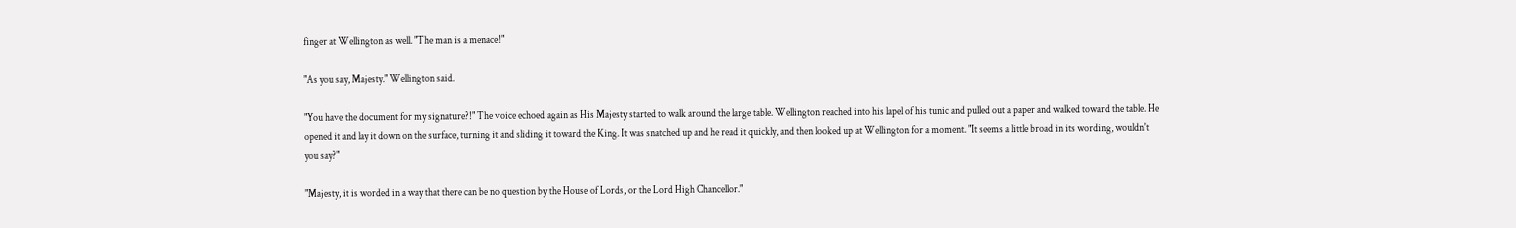finger at Wellington as well. "The man is a menace!"

"As you say, Majesty." Wellington said.

"You have the document for my signature?!" The voice echoed again as His Majesty started to walk around the large table. Wellington reached into his lapel of his tunic and pulled out a paper and walked toward the table. He opened it and lay it down on the surface, turning it and sliding it toward the King. It was snatched up and he read it quickly, and then looked up at Wellington for a moment. "It seems a little broad in its wording, wouldn't you say?"

"Majesty, it is worded in a way that there can be no question by the House of Lords, or the Lord High Chancellor."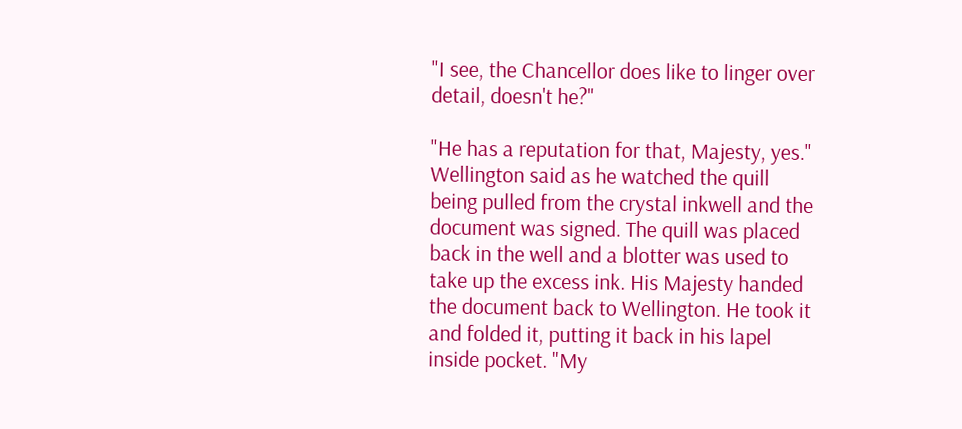"I see, the Chancellor does like to linger over detail, doesn't he?"

"He has a reputation for that, Majesty, yes." Wellington said as he watched the quill being pulled from the crystal inkwell and the document was signed. The quill was placed back in the well and a blotter was used to take up the excess ink. His Majesty handed the document back to Wellington. He took it and folded it, putting it back in his lapel inside pocket. "My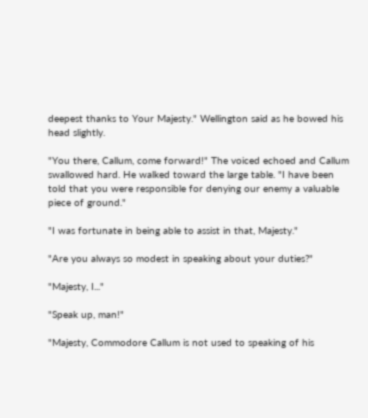deepest thanks to Your Majesty." Wellington said as he bowed his head slightly.

"You there, Callum, come forward!" The voiced echoed and Callum swallowed hard. He walked toward the large table. "I have been told that you were responsible for denying our enemy a valuable piece of ground."

"I was fortunate in being able to assist in that, Majesty."

"Are you always so modest in speaking about your duties?"

"Majesty, I..."

"Speak up, man!"

"Majesty, Commodore Callum is not used to speaking of his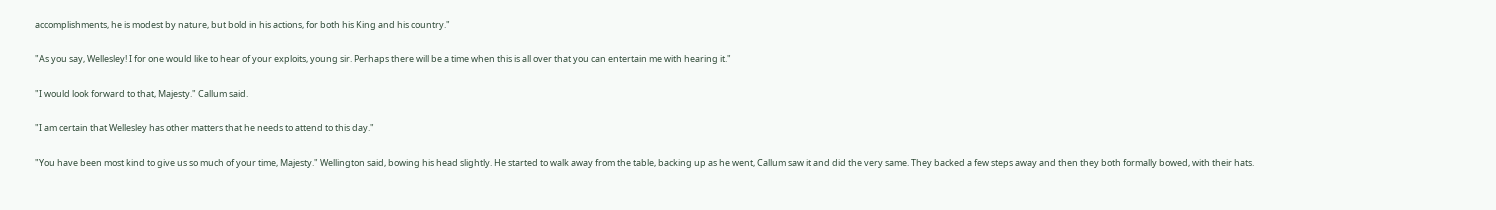accomplishments, he is modest by nature, but bold in his actions, for both his King and his country."

"As you say, Wellesley! I for one would like to hear of your exploits, young sir. Perhaps there will be a time when this is all over that you can entertain me with hearing it."

"I would look forward to that, Majesty." Callum said.

"I am certain that Wellesley has other matters that he needs to attend to this day."

"You have been most kind to give us so much of your time, Majesty." Wellington said, bowing his head slightly. He started to walk away from the table, backing up as he went, Callum saw it and did the very same. They backed a few steps away and then they both formally bowed, with their hats.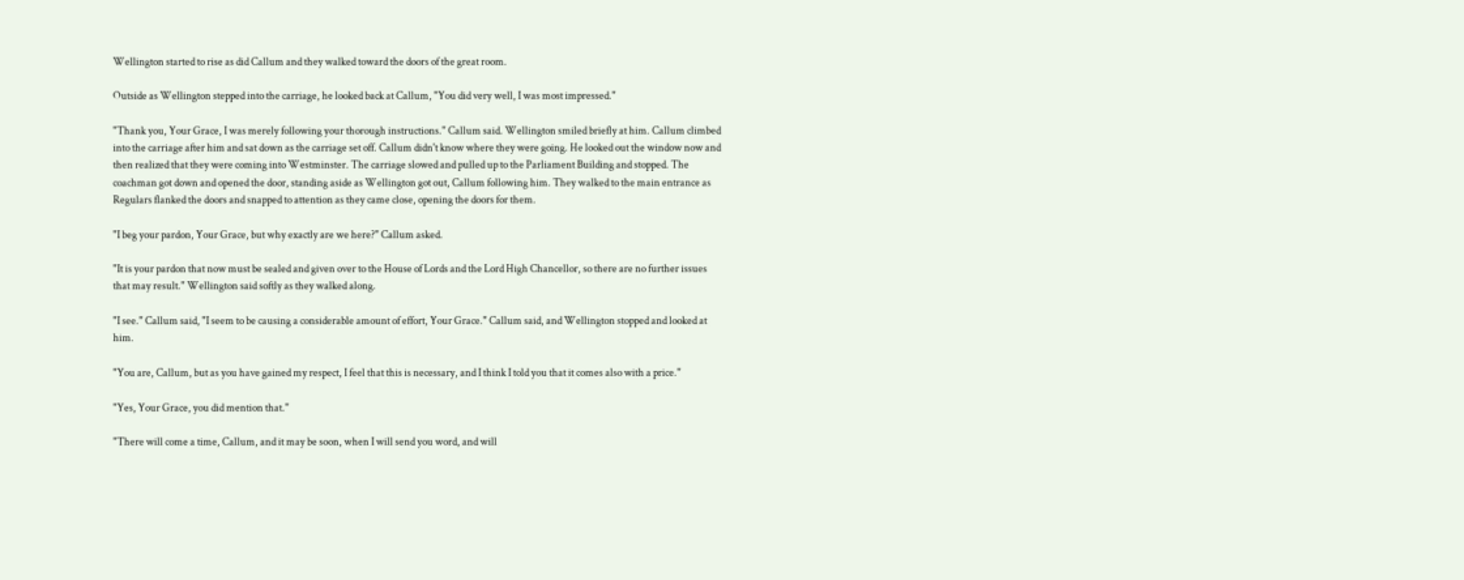Wellington started to rise as did Callum and they walked toward the doors of the great room.

Outside as Wellington stepped into the carriage, he looked back at Callum, "You did very well, I was most impressed."

"Thank you, Your Grace, I was merely following your thorough instructions." Callum said. Wellington smiled briefly at him. Callum climbed into the carriage after him and sat down as the carriage set off. Callum didn't know where they were going. He looked out the window now and then realized that they were coming into Westminster. The carriage slowed and pulled up to the Parliament Building and stopped. The coachman got down and opened the door, standing aside as Wellington got out, Callum following him. They walked to the main entrance as Regulars flanked the doors and snapped to attention as they came close, opening the doors for them.

"I beg your pardon, Your Grace, but why exactly are we here?" Callum asked.

"It is your pardon that now must be sealed and given over to the House of Lords and the Lord High Chancellor, so there are no further issues that may result." Wellington said softly as they walked along.

"I see." Callum said, "I seem to be causing a considerable amount of effort, Your Grace." Callum said, and Wellington stopped and looked at him.

"You are, Callum, but as you have gained my respect, I feel that this is necessary, and I think I told you that it comes also with a price."

"Yes, Your Grace, you did mention that."

"There will come a time, Callum, and it may be soon, when I will send you word, and will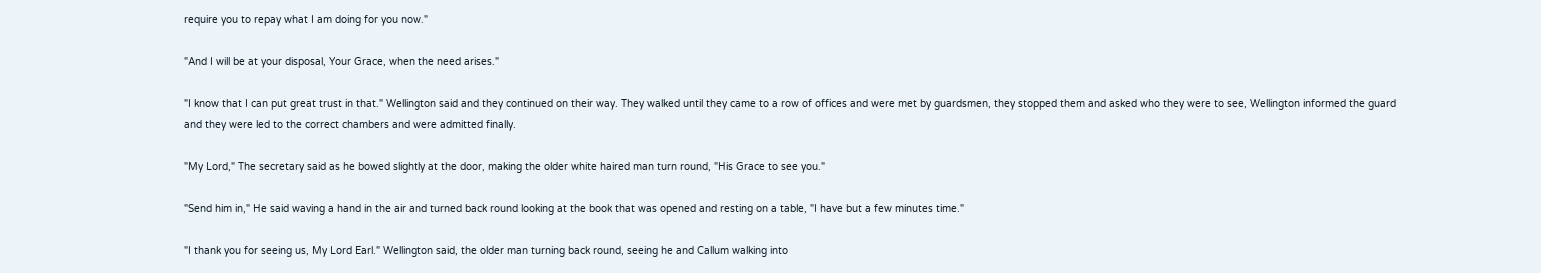require you to repay what I am doing for you now."

"And I will be at your disposal, Your Grace, when the need arises."

"I know that I can put great trust in that." Wellington said and they continued on their way. They walked until they came to a row of offices and were met by guardsmen, they stopped them and asked who they were to see, Wellington informed the guard and they were led to the correct chambers and were admitted finally.

"My Lord," The secretary said as he bowed slightly at the door, making the older white haired man turn round, "His Grace to see you."

"Send him in," He said waving a hand in the air and turned back round looking at the book that was opened and resting on a table, "I have but a few minutes time."

"I thank you for seeing us, My Lord Earl." Wellington said, the older man turning back round, seeing he and Callum walking into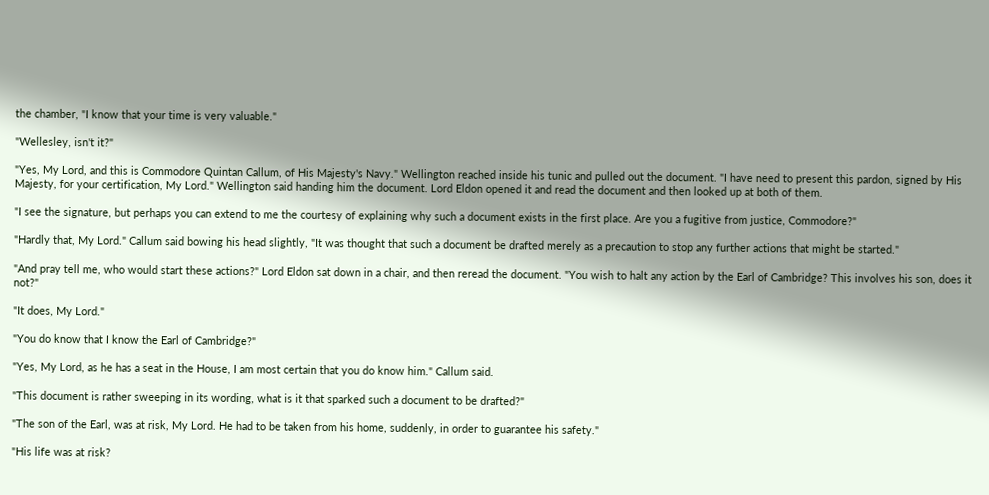the chamber, "I know that your time is very valuable."

"Wellesley, isn't it?"

"Yes, My Lord, and this is Commodore Quintan Callum, of His Majesty's Navy." Wellington reached inside his tunic and pulled out the document. "I have need to present this pardon, signed by His Majesty, for your certification, My Lord." Wellington said handing him the document. Lord Eldon opened it and read the document and then looked up at both of them.

"I see the signature, but perhaps you can extend to me the courtesy of explaining why such a document exists in the first place. Are you a fugitive from justice, Commodore?"

"Hardly that, My Lord." Callum said bowing his head slightly, "It was thought that such a document be drafted merely as a precaution to stop any further actions that might be started."

"And pray tell me, who would start these actions?" Lord Eldon sat down in a chair, and then reread the document. "You wish to halt any action by the Earl of Cambridge? This involves his son, does it not?"

"It does, My Lord."

"You do know that I know the Earl of Cambridge?"

"Yes, My Lord, as he has a seat in the House, I am most certain that you do know him." Callum said.

"This document is rather sweeping in its wording, what is it that sparked such a document to be drafted?"

"The son of the Earl, was at risk, My Lord. He had to be taken from his home, suddenly, in order to guarantee his safety."

"His life was at risk?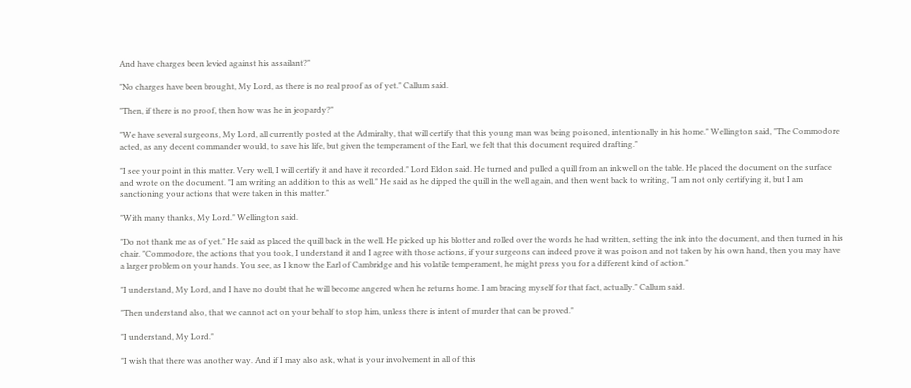And have charges been levied against his assailant?"

"No charges have been brought, My Lord, as there is no real proof as of yet." Callum said.

"Then, if there is no proof, then how was he in jeopardy?"

"We have several surgeons, My Lord, all currently posted at the Admiralty, that will certify that this young man was being poisoned, intentionally in his home." Wellington said, "The Commodore acted, as any decent commander would, to save his life, but given the temperament of the Earl, we felt that this document required drafting."

"I see your point in this matter. Very well, I will certify it and have it recorded." Lord Eldon said. He turned and pulled a quill from an inkwell on the table. He placed the document on the surface and wrote on the document. "I am writing an addition to this as well." He said as he dipped the quill in the well again, and then went back to writing, "I am not only certifying it, but I am sanctioning your actions that were taken in this matter."

"With many thanks, My Lord." Wellington said.

"Do not thank me as of yet." He said as placed the quill back in the well. He picked up his blotter and rolled over the words he had written, setting the ink into the document, and then turned in his chair. "Commodore, the actions that you took, I understand it and I agree with those actions, if your surgeons can indeed prove it was poison and not taken by his own hand, then you may have a larger problem on your hands. You see, as I know the Earl of Cambridge and his volatile temperament, he might press you for a different kind of action."

"I understand, My Lord, and I have no doubt that he will become angered when he returns home. I am bracing myself for that fact, actually." Callum said.

"Then understand also, that we cannot act on your behalf to stop him, unless there is intent of murder that can be proved."

"I understand, My Lord."

"I wish that there was another way. And if I may also ask, what is your involvement in all of this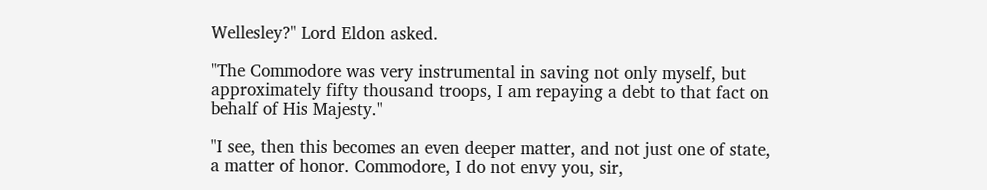Wellesley?" Lord Eldon asked.

"The Commodore was very instrumental in saving not only myself, but approximately fifty thousand troops, I am repaying a debt to that fact on behalf of His Majesty."

"I see, then this becomes an even deeper matter, and not just one of state, a matter of honor. Commodore, I do not envy you, sir,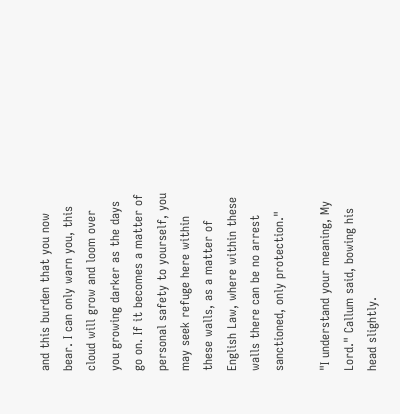and this burden that you now bear. I can only warn you, this cloud will grow and loom over you growing darker as the days go on. If it becomes a matter of personal safety to yourself, you may seek refuge here within these walls, as a matter of English Law, where within these walls there can be no arrest sanctioned, only protection."

"I understand your meaning, My Lord." Callum said, bowing his head slightly.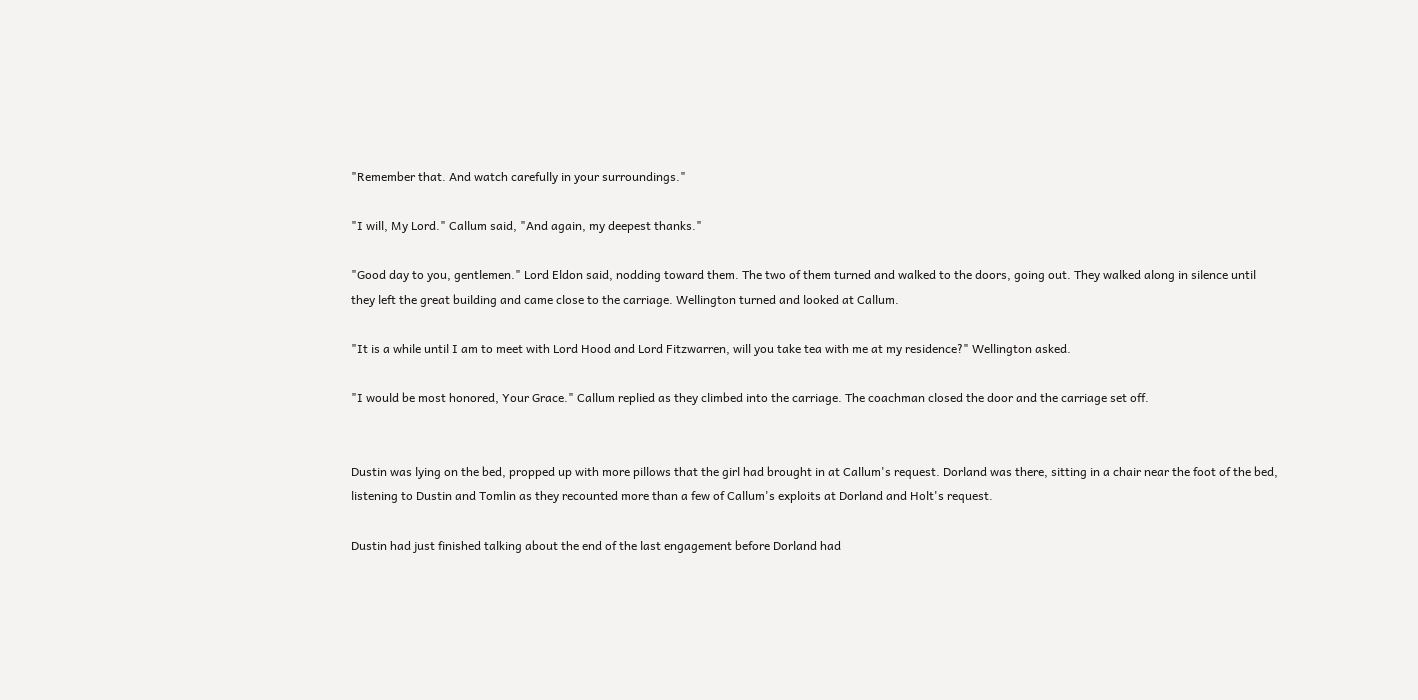"Remember that. And watch carefully in your surroundings."

"I will, My Lord." Callum said, "And again, my deepest thanks."

"Good day to you, gentlemen." Lord Eldon said, nodding toward them. The two of them turned and walked to the doors, going out. They walked along in silence until they left the great building and came close to the carriage. Wellington turned and looked at Callum.

"It is a while until I am to meet with Lord Hood and Lord Fitzwarren, will you take tea with me at my residence?" Wellington asked.

"I would be most honored, Your Grace." Callum replied as they climbed into the carriage. The coachman closed the door and the carriage set off.


Dustin was lying on the bed, propped up with more pillows that the girl had brought in at Callum's request. Dorland was there, sitting in a chair near the foot of the bed, listening to Dustin and Tomlin as they recounted more than a few of Callum's exploits at Dorland and Holt's request.

Dustin had just finished talking about the end of the last engagement before Dorland had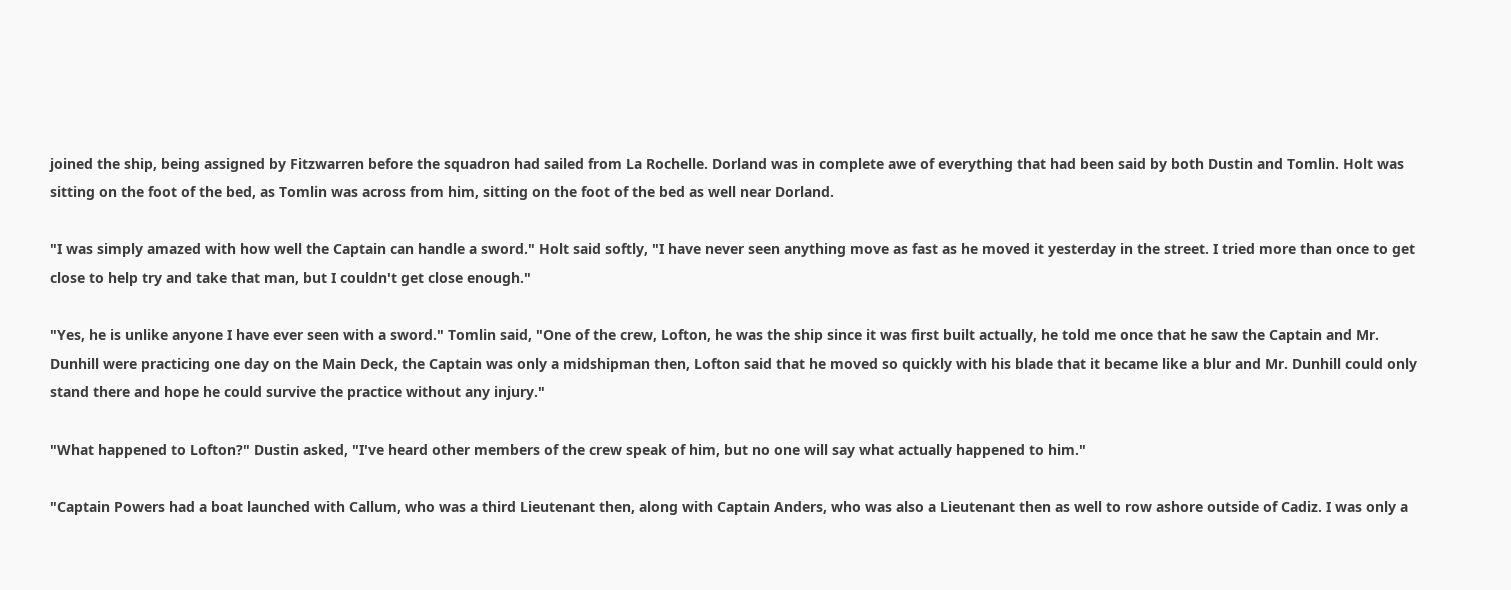joined the ship, being assigned by Fitzwarren before the squadron had sailed from La Rochelle. Dorland was in complete awe of everything that had been said by both Dustin and Tomlin. Holt was sitting on the foot of the bed, as Tomlin was across from him, sitting on the foot of the bed as well near Dorland.

"I was simply amazed with how well the Captain can handle a sword." Holt said softly, "I have never seen anything move as fast as he moved it yesterday in the street. I tried more than once to get close to help try and take that man, but I couldn't get close enough."

"Yes, he is unlike anyone I have ever seen with a sword." Tomlin said, "One of the crew, Lofton, he was the ship since it was first built actually, he told me once that he saw the Captain and Mr. Dunhill were practicing one day on the Main Deck, the Captain was only a midshipman then, Lofton said that he moved so quickly with his blade that it became like a blur and Mr. Dunhill could only stand there and hope he could survive the practice without any injury."

"What happened to Lofton?" Dustin asked, "I've heard other members of the crew speak of him, but no one will say what actually happened to him."

"Captain Powers had a boat launched with Callum, who was a third Lieutenant then, along with Captain Anders, who was also a Lieutenant then as well to row ashore outside of Cadiz. I was only a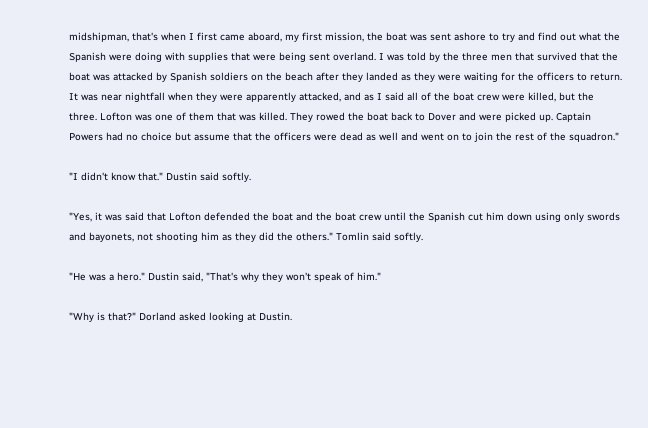midshipman, that's when I first came aboard, my first mission, the boat was sent ashore to try and find out what the Spanish were doing with supplies that were being sent overland. I was told by the three men that survived that the boat was attacked by Spanish soldiers on the beach after they landed as they were waiting for the officers to return. It was near nightfall when they were apparently attacked, and as I said all of the boat crew were killed, but the three. Lofton was one of them that was killed. They rowed the boat back to Dover and were picked up. Captain Powers had no choice but assume that the officers were dead as well and went on to join the rest of the squadron."

"I didn't know that." Dustin said softly.

"Yes, it was said that Lofton defended the boat and the boat crew until the Spanish cut him down using only swords and bayonets, not shooting him as they did the others." Tomlin said softly.

"He was a hero." Dustin said, "That's why they won't speak of him."

"Why is that?" Dorland asked looking at Dustin.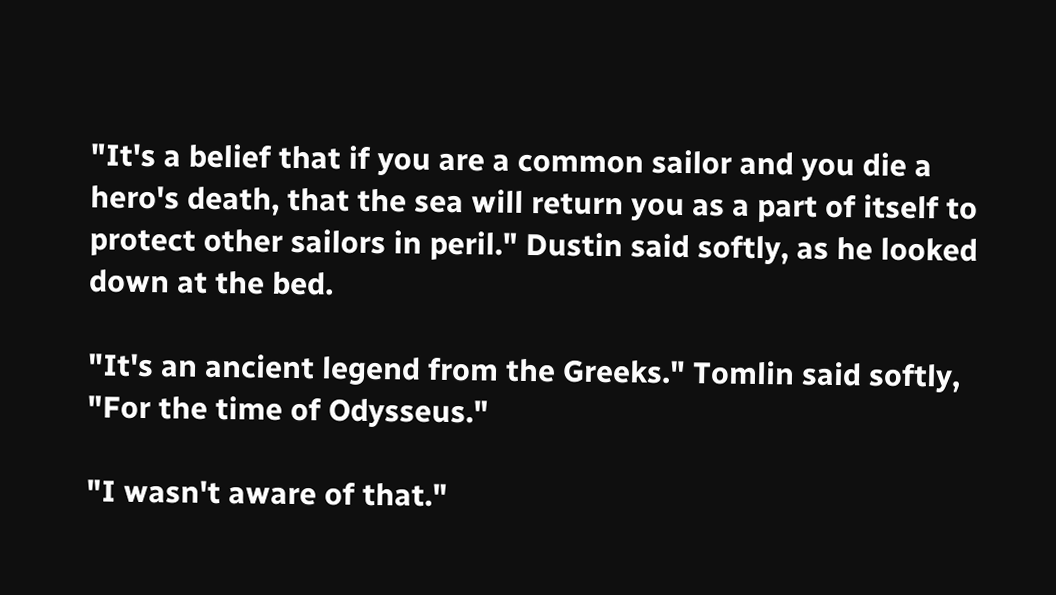"It's a belief that if you are a common sailor and you die a hero's death, that the sea will return you as a part of itself to protect other sailors in peril." Dustin said softly, as he looked down at the bed.

"It's an ancient legend from the Greeks." Tomlin said softly, "For the time of Odysseus."

"I wasn't aware of that."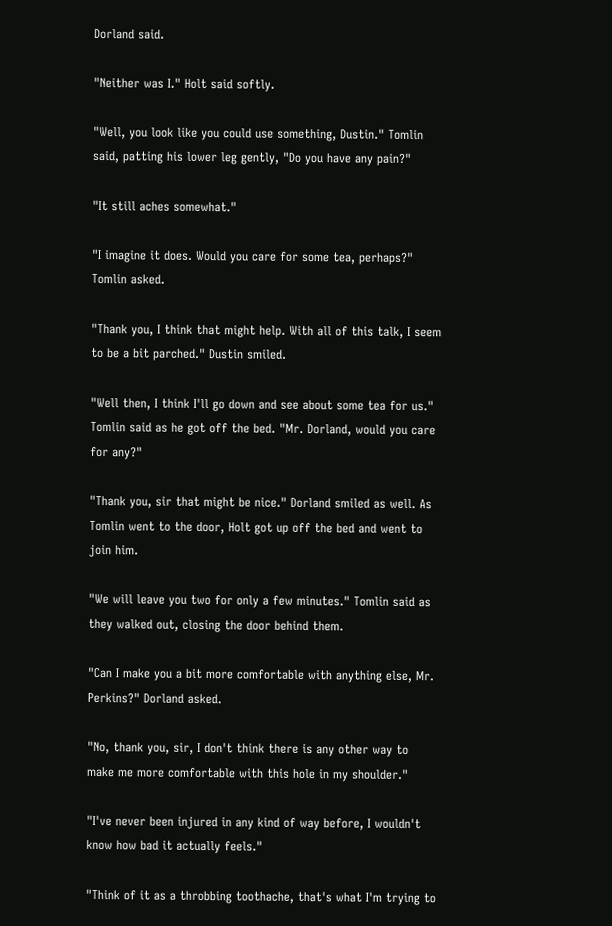Dorland said.

"Neither was I." Holt said softly.

"Well, you look like you could use something, Dustin." Tomlin said, patting his lower leg gently, "Do you have any pain?"

"It still aches somewhat."

"I imagine it does. Would you care for some tea, perhaps?" Tomlin asked.

"Thank you, I think that might help. With all of this talk, I seem to be a bit parched." Dustin smiled.

"Well then, I think I'll go down and see about some tea for us." Tomlin said as he got off the bed. "Mr. Dorland, would you care for any?"

"Thank you, sir that might be nice." Dorland smiled as well. As Tomlin went to the door, Holt got up off the bed and went to join him.

"We will leave you two for only a few minutes." Tomlin said as they walked out, closing the door behind them.

"Can I make you a bit more comfortable with anything else, Mr. Perkins?" Dorland asked.

"No, thank you, sir, I don't think there is any other way to make me more comfortable with this hole in my shoulder."

"I've never been injured in any kind of way before, I wouldn't know how bad it actually feels."

"Think of it as a throbbing toothache, that's what I'm trying to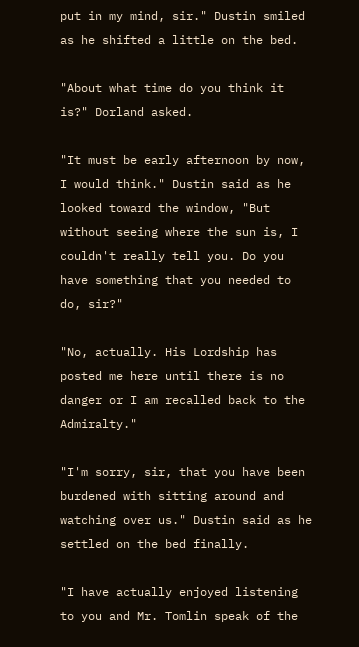put in my mind, sir." Dustin smiled as he shifted a little on the bed.

"About what time do you think it is?" Dorland asked.

"It must be early afternoon by now, I would think." Dustin said as he looked toward the window, "But without seeing where the sun is, I couldn't really tell you. Do you have something that you needed to do, sir?"

"No, actually. His Lordship has posted me here until there is no danger or I am recalled back to the Admiralty."

"I'm sorry, sir, that you have been burdened with sitting around and watching over us." Dustin said as he settled on the bed finally.

"I have actually enjoyed listening to you and Mr. Tomlin speak of the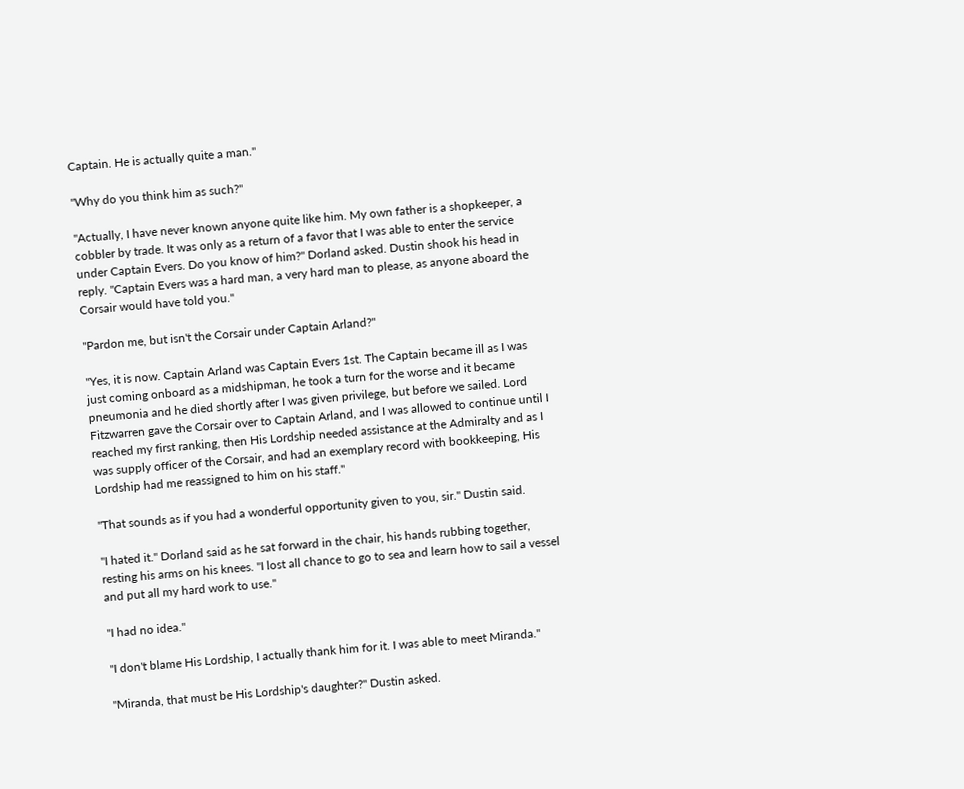Captain. He is actually quite a man."

"Why do you think him as such?"

"Actually, I have never known anyone quite like him. My own father is a shopkeeper, a cobbler by trade. It was only as a return of a favor that I was able to enter the service under Captain Evers. Do you know of him?" Dorland asked. Dustin shook his head in reply. "Captain Evers was a hard man, a very hard man to please, as anyone aboard the Corsair would have told you."

"Pardon me, but isn't the Corsair under Captain Arland?"

"Yes, it is now. Captain Arland was Captain Evers 1st. The Captain became ill as I was just coming onboard as a midshipman, he took a turn for the worse and it became pneumonia and he died shortly after I was given privilege, but before we sailed. Lord Fitzwarren gave the Corsair over to Captain Arland, and I was allowed to continue until I reached my first ranking, then His Lordship needed assistance at the Admiralty and as I was supply officer of the Corsair, and had an exemplary record with bookkeeping, His Lordship had me reassigned to him on his staff."

"That sounds as if you had a wonderful opportunity given to you, sir." Dustin said.

"I hated it." Dorland said as he sat forward in the chair, his hands rubbing together, resting his arms on his knees. "I lost all chance to go to sea and learn how to sail a vessel and put all my hard work to use."

"I had no idea."

"I don't blame His Lordship, I actually thank him for it. I was able to meet Miranda."

"Miranda, that must be His Lordship's daughter?" Dustin asked.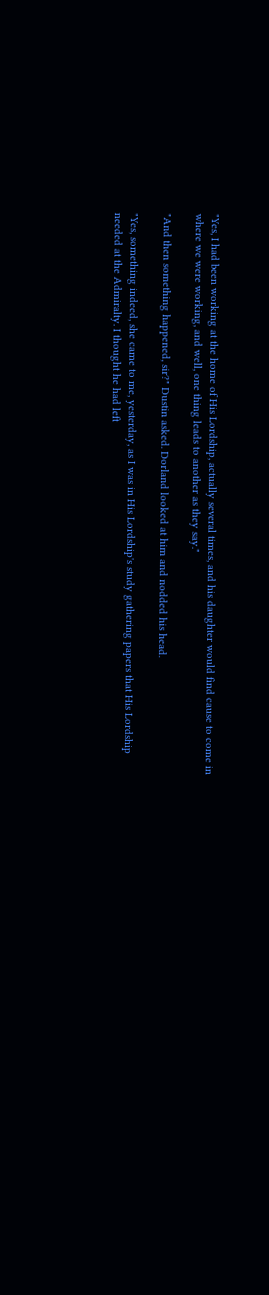"Yes, I had been working at the home of His Lordship, actually several times, and his daughter would find cause to come in where we were working, and well, one thing leads to another as they say."

"And then something happened, sir?" Dustin asked. Dorland looked at him and nodded his head.

"Yes, something indeed, she came to me, yesterday, as I was in His Lordship's study gathering papers that His Lordship needed at the Admiralty. I thought he had left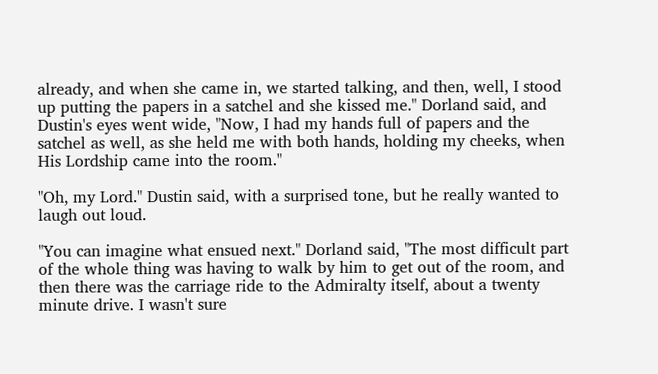already, and when she came in, we started talking, and then, well, I stood up putting the papers in a satchel and she kissed me." Dorland said, and Dustin's eyes went wide, "Now, I had my hands full of papers and the satchel as well, as she held me with both hands, holding my cheeks, when His Lordship came into the room."

"Oh, my Lord." Dustin said, with a surprised tone, but he really wanted to laugh out loud.

"You can imagine what ensued next." Dorland said, "The most difficult part of the whole thing was having to walk by him to get out of the room, and then there was the carriage ride to the Admiralty itself, about a twenty minute drive. I wasn't sure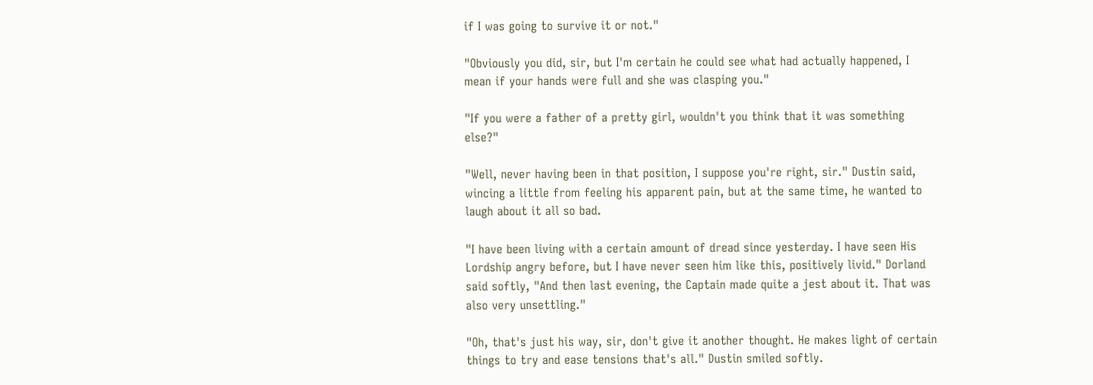if I was going to survive it or not."

"Obviously you did, sir, but I'm certain he could see what had actually happened, I mean if your hands were full and she was clasping you."

"If you were a father of a pretty girl, wouldn't you think that it was something else?"

"Well, never having been in that position, I suppose you're right, sir." Dustin said, wincing a little from feeling his apparent pain, but at the same time, he wanted to laugh about it all so bad.

"I have been living with a certain amount of dread since yesterday. I have seen His Lordship angry before, but I have never seen him like this, positively livid." Dorland said softly, "And then last evening, the Captain made quite a jest about it. That was also very unsettling."

"Oh, that's just his way, sir, don't give it another thought. He makes light of certain things to try and ease tensions that's all." Dustin smiled softly.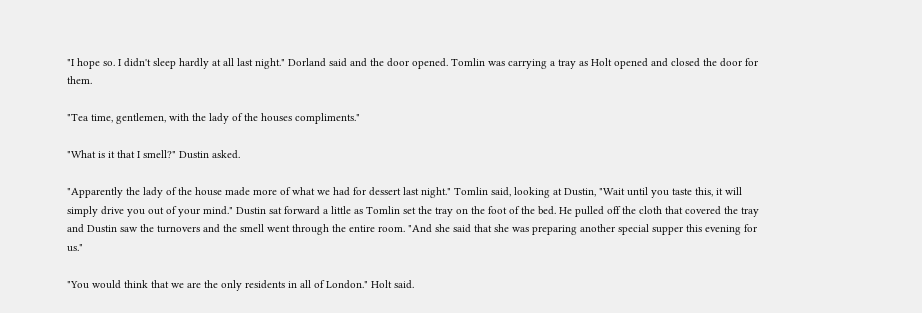"I hope so. I didn't sleep hardly at all last night." Dorland said and the door opened. Tomlin was carrying a tray as Holt opened and closed the door for them.

"Tea time, gentlemen, with the lady of the houses compliments."

"What is it that I smell?" Dustin asked.

"Apparently the lady of the house made more of what we had for dessert last night." Tomlin said, looking at Dustin, "Wait until you taste this, it will simply drive you out of your mind." Dustin sat forward a little as Tomlin set the tray on the foot of the bed. He pulled off the cloth that covered the tray and Dustin saw the turnovers and the smell went through the entire room. "And she said that she was preparing another special supper this evening for us."

"You would think that we are the only residents in all of London." Holt said.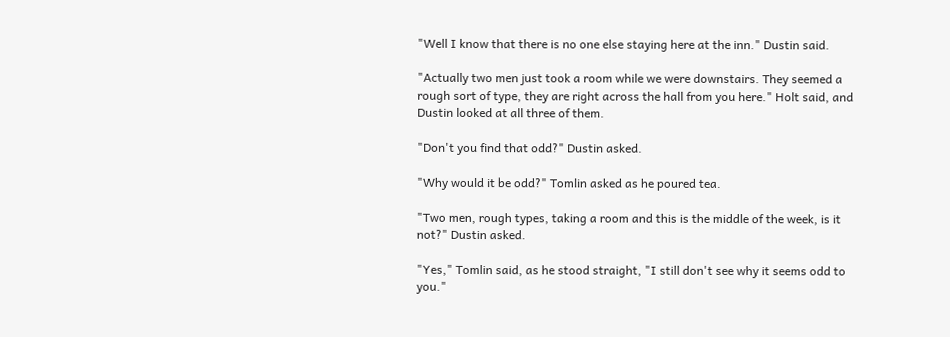"Well I know that there is no one else staying here at the inn." Dustin said.

"Actually two men just took a room while we were downstairs. They seemed a rough sort of type, they are right across the hall from you here." Holt said, and Dustin looked at all three of them.

"Don't you find that odd?" Dustin asked.

"Why would it be odd?" Tomlin asked as he poured tea.

"Two men, rough types, taking a room and this is the middle of the week, is it not?" Dustin asked.

"Yes," Tomlin said, as he stood straight, "I still don't see why it seems odd to you."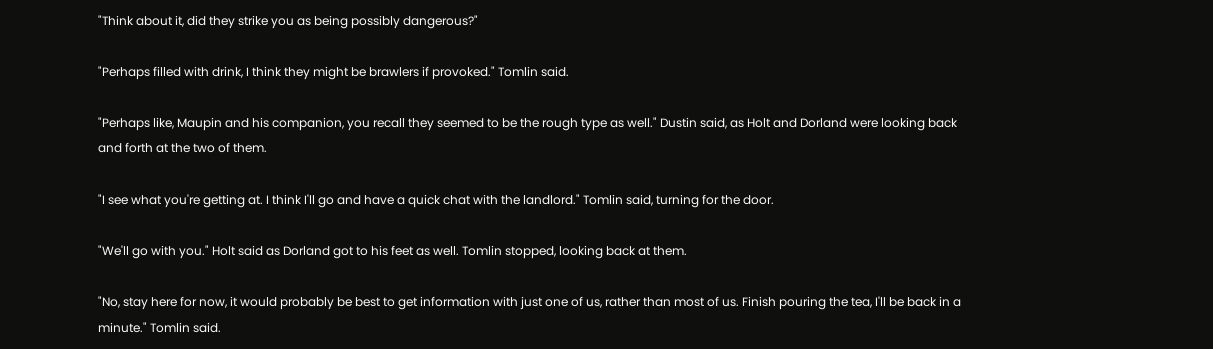"Think about it, did they strike you as being possibly dangerous?"

"Perhaps filled with drink, I think they might be brawlers if provoked." Tomlin said.

"Perhaps like, Maupin and his companion, you recall they seemed to be the rough type as well." Dustin said, as Holt and Dorland were looking back and forth at the two of them.

"I see what you're getting at. I think I'll go and have a quick chat with the landlord." Tomlin said, turning for the door.

"We'll go with you." Holt said as Dorland got to his feet as well. Tomlin stopped, looking back at them.

"No, stay here for now, it would probably be best to get information with just one of us, rather than most of us. Finish pouring the tea, I'll be back in a minute." Tomlin said.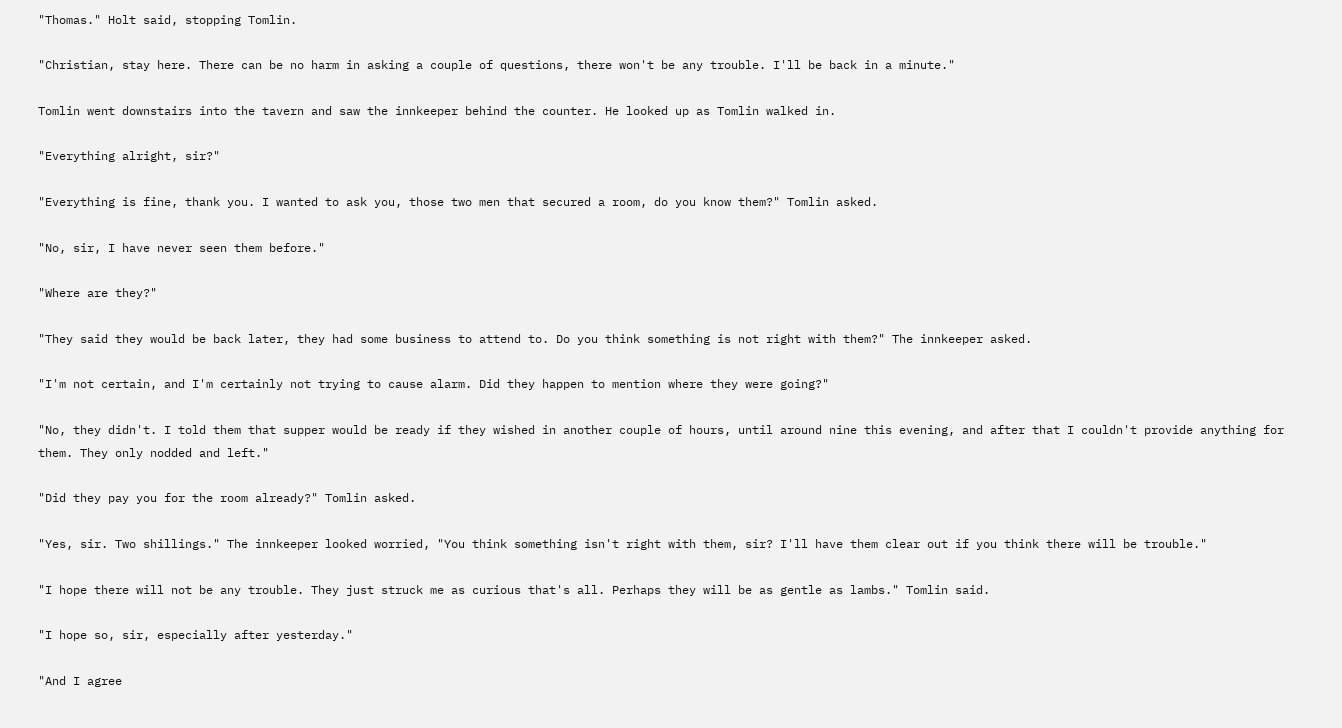"Thomas." Holt said, stopping Tomlin.

"Christian, stay here. There can be no harm in asking a couple of questions, there won't be any trouble. I'll be back in a minute."

Tomlin went downstairs into the tavern and saw the innkeeper behind the counter. He looked up as Tomlin walked in.

"Everything alright, sir?"

"Everything is fine, thank you. I wanted to ask you, those two men that secured a room, do you know them?" Tomlin asked.

"No, sir, I have never seen them before."

"Where are they?"

"They said they would be back later, they had some business to attend to. Do you think something is not right with them?" The innkeeper asked.

"I'm not certain, and I'm certainly not trying to cause alarm. Did they happen to mention where they were going?"

"No, they didn't. I told them that supper would be ready if they wished in another couple of hours, until around nine this evening, and after that I couldn't provide anything for them. They only nodded and left."

"Did they pay you for the room already?" Tomlin asked.

"Yes, sir. Two shillings." The innkeeper looked worried, "You think something isn't right with them, sir? I'll have them clear out if you think there will be trouble."

"I hope there will not be any trouble. They just struck me as curious that's all. Perhaps they will be as gentle as lambs." Tomlin said.

"I hope so, sir, especially after yesterday."

"And I agree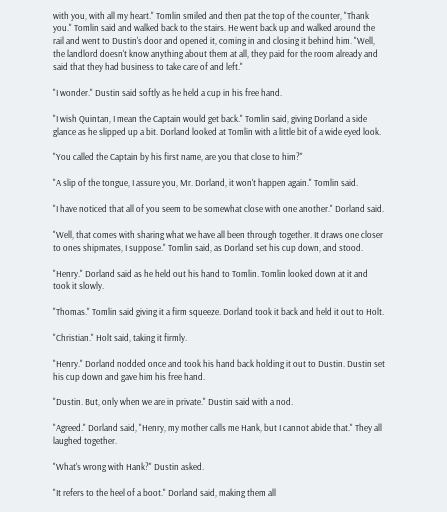with you, with all my heart." Tomlin smiled and then pat the top of the counter, "Thank you." Tomlin said and walked back to the stairs. He went back up and walked around the rail and went to Dustin's door and opened it, coming in and closing it behind him. "Well, the landlord doesn't know anything about them at all, they paid for the room already and said that they had business to take care of and left."

"I wonder." Dustin said softly as he held a cup in his free hand.

"I wish Quintan, I mean the Captain would get back." Tomlin said, giving Dorland a side glance as he slipped up a bit. Dorland looked at Tomlin with a little bit of a wide eyed look.

"You called the Captain by his first name, are you that close to him?"

"A slip of the tongue, I assure you, Mr. Dorland, it won't happen again." Tomlin said.

"I have noticed that all of you seem to be somewhat close with one another." Dorland said.

"Well, that comes with sharing what we have all been through together. It draws one closer to ones shipmates, I suppose." Tomlin said, as Dorland set his cup down, and stood.

"Henry." Dorland said as he held out his hand to Tomlin. Tomlin looked down at it and took it slowly.

"Thomas." Tomlin said giving it a firm squeeze. Dorland took it back and held it out to Holt.

"Christian." Holt said, taking it firmly.

"Henry." Dorland nodded once and took his hand back holding it out to Dustin. Dustin set his cup down and gave him his free hand.

"Dustin. But, only when we are in private." Dustin said with a nod.

"Agreed." Dorland said, "Henry, my mother calls me Hank, but I cannot abide that." They all laughed together.

"What's wrong with Hank?" Dustin asked.

"It refers to the heel of a boot." Dorland said, making them all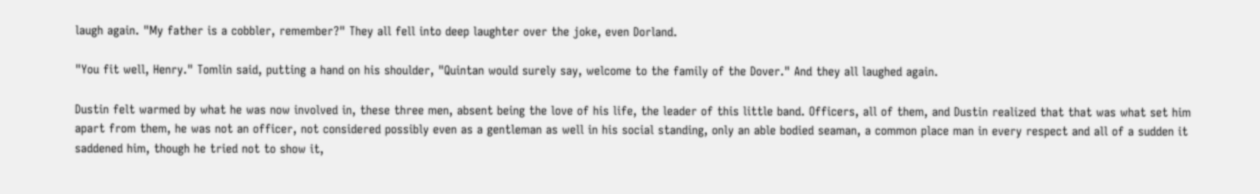laugh again. "My father is a cobbler, remember?" They all fell into deep laughter over the joke, even Dorland.

"You fit well, Henry." Tomlin said, putting a hand on his shoulder, "Quintan would surely say, welcome to the family of the Dover." And they all laughed again.

Dustin felt warmed by what he was now involved in, these three men, absent being the love of his life, the leader of this little band. Officers, all of them, and Dustin realized that that was what set him apart from them, he was not an officer, not considered possibly even as a gentleman as well in his social standing, only an able bodied seaman, a common place man in every respect and all of a sudden it saddened him, though he tried not to show it,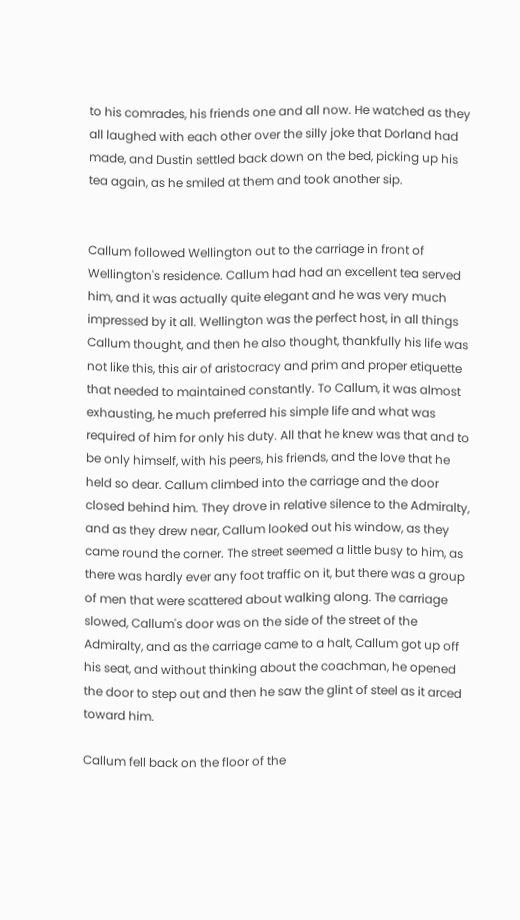to his comrades, his friends one and all now. He watched as they all laughed with each other over the silly joke that Dorland had made, and Dustin settled back down on the bed, picking up his tea again, as he smiled at them and took another sip.


Callum followed Wellington out to the carriage in front of Wellington's residence. Callum had had an excellent tea served him, and it was actually quite elegant and he was very much impressed by it all. Wellington was the perfect host, in all things Callum thought, and then he also thought, thankfully his life was not like this, this air of aristocracy and prim and proper etiquette that needed to maintained constantly. To Callum, it was almost exhausting, he much preferred his simple life and what was required of him for only his duty. All that he knew was that and to be only himself, with his peers, his friends, and the love that he held so dear. Callum climbed into the carriage and the door closed behind him. They drove in relative silence to the Admiralty, and as they drew near, Callum looked out his window, as they came round the corner. The street seemed a little busy to him, as there was hardly ever any foot traffic on it, but there was a group of men that were scattered about walking along. The carriage slowed, Callum's door was on the side of the street of the Admiralty, and as the carriage came to a halt, Callum got up off his seat, and without thinking about the coachman, he opened the door to step out and then he saw the glint of steel as it arced toward him.

Callum fell back on the floor of the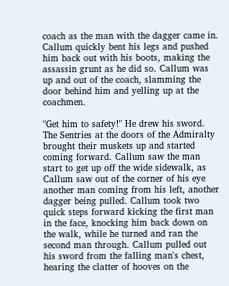coach as the man with the dagger came in. Callum quickly bent his legs and pushed him back out with his boots, making the assassin grunt as he did so. Callum was up and out of the coach, slamming the door behind him and yelling up at the coachmen.

"Get him to safety!" He drew his sword. The Sentries at the doors of the Admiralty brought their muskets up and started coming forward. Callum saw the man start to get up off the wide sidewalk, as Callum saw out of the corner of his eye another man coming from his left, another dagger being pulled. Callum took two quick steps forward kicking the first man in the face, knocking him back down on the walk, while he turned and ran the second man through. Callum pulled out his sword from the falling man's chest, hearing the clatter of hooves on the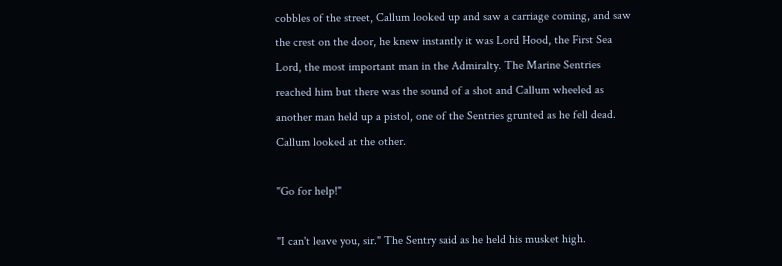cobbles of the street, Callum looked up and saw a carriage coming, and saw the crest on the door, he knew instantly it was Lord Hood, the First Sea Lord, the most important man in the Admiralty. The Marine Sentries reached him but there was the sound of a shot and Callum wheeled as another man held up a pistol, one of the Sentries grunted as he fell dead. Callum looked at the other.

"Go for help!"

"I can't leave you, sir." The Sentry said as he held his musket high.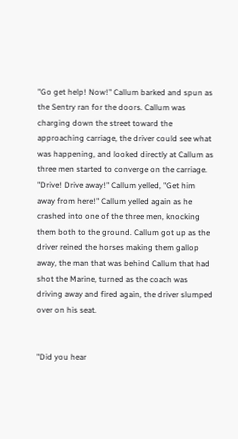"Go get help! Now!" Callum barked and spun as the Sentry ran for the doors. Callum was charging down the street toward the approaching carriage, the driver could see what was happening, and looked directly at Callum as three men started to converge on the carriage. "Drive! Drive away!" Callum yelled, "Get him away from here!" Callum yelled again as he crashed into one of the three men, knocking them both to the ground. Callum got up as the driver reined the horses making them gallop away, the man that was behind Callum that had shot the Marine, turned as the coach was driving away and fired again, the driver slumped over on his seat.


"Did you hear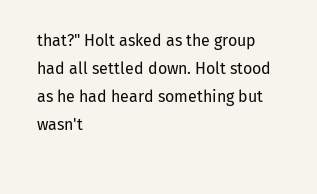that?" Holt asked as the group had all settled down. Holt stood as he had heard something but wasn't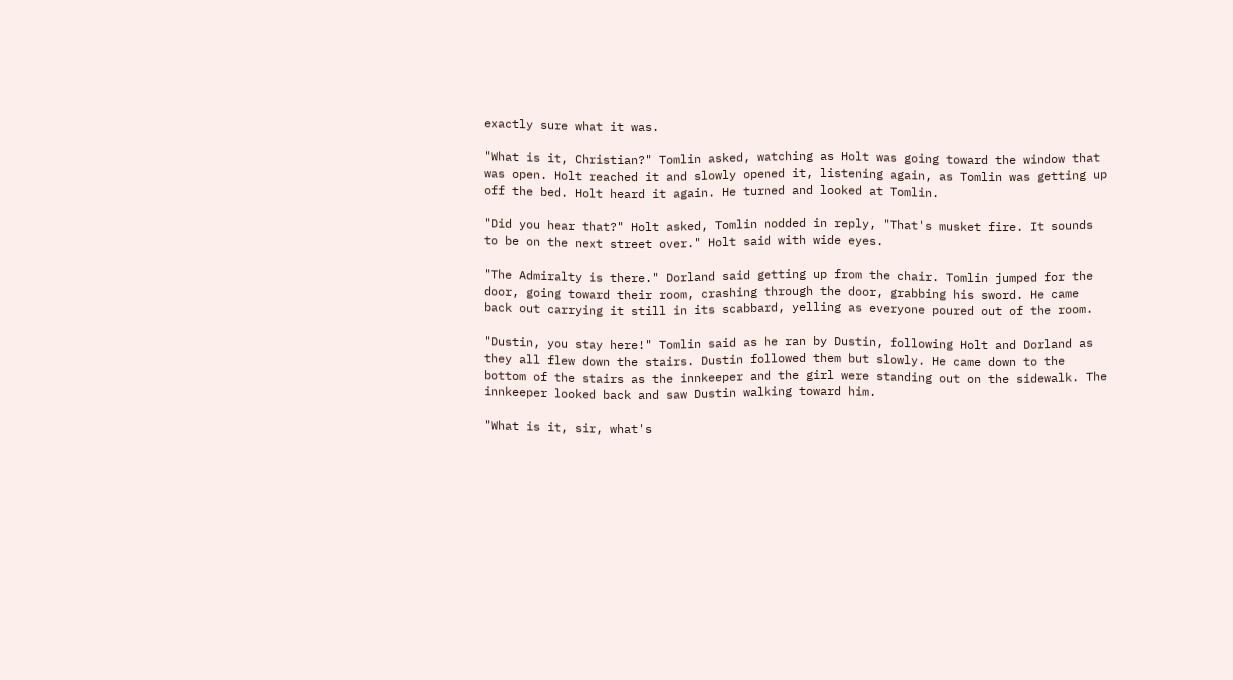exactly sure what it was.

"What is it, Christian?" Tomlin asked, watching as Holt was going toward the window that was open. Holt reached it and slowly opened it, listening again, as Tomlin was getting up off the bed. Holt heard it again. He turned and looked at Tomlin.

"Did you hear that?" Holt asked, Tomlin nodded in reply, "That's musket fire. It sounds to be on the next street over." Holt said with wide eyes.

"The Admiralty is there." Dorland said getting up from the chair. Tomlin jumped for the door, going toward their room, crashing through the door, grabbing his sword. He came back out carrying it still in its scabbard, yelling as everyone poured out of the room.

"Dustin, you stay here!" Tomlin said as he ran by Dustin, following Holt and Dorland as they all flew down the stairs. Dustin followed them but slowly. He came down to the bottom of the stairs as the innkeeper and the girl were standing out on the sidewalk. The innkeeper looked back and saw Dustin walking toward him.

"What is it, sir, what's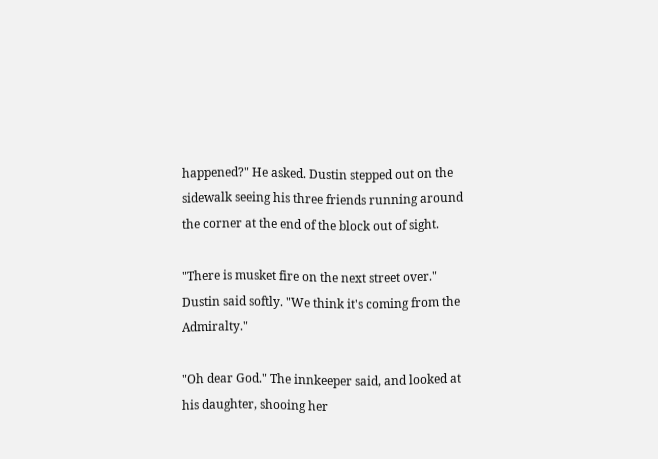happened?" He asked. Dustin stepped out on the sidewalk seeing his three friends running around the corner at the end of the block out of sight.

"There is musket fire on the next street over." Dustin said softly. "We think it's coming from the Admiralty."

"Oh dear God." The innkeeper said, and looked at his daughter, shooing her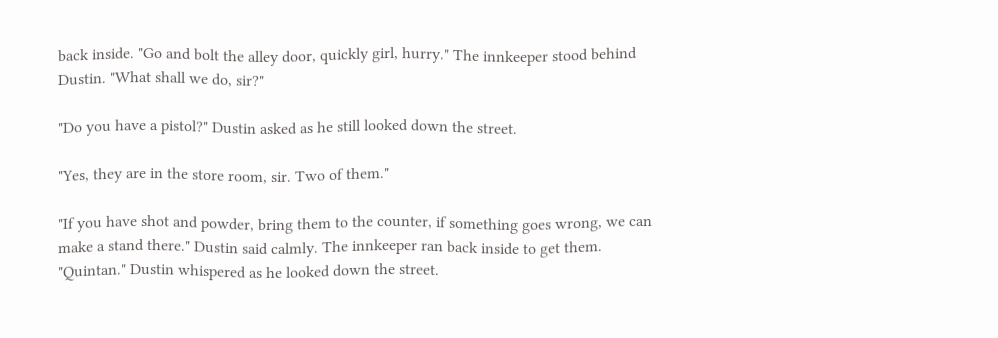back inside. "Go and bolt the alley door, quickly girl, hurry." The innkeeper stood behind Dustin. "What shall we do, sir?"

"Do you have a pistol?" Dustin asked as he still looked down the street.

"Yes, they are in the store room, sir. Two of them."

"If you have shot and powder, bring them to the counter, if something goes wrong, we can make a stand there." Dustin said calmly. The innkeeper ran back inside to get them. "Quintan." Dustin whispered as he looked down the street.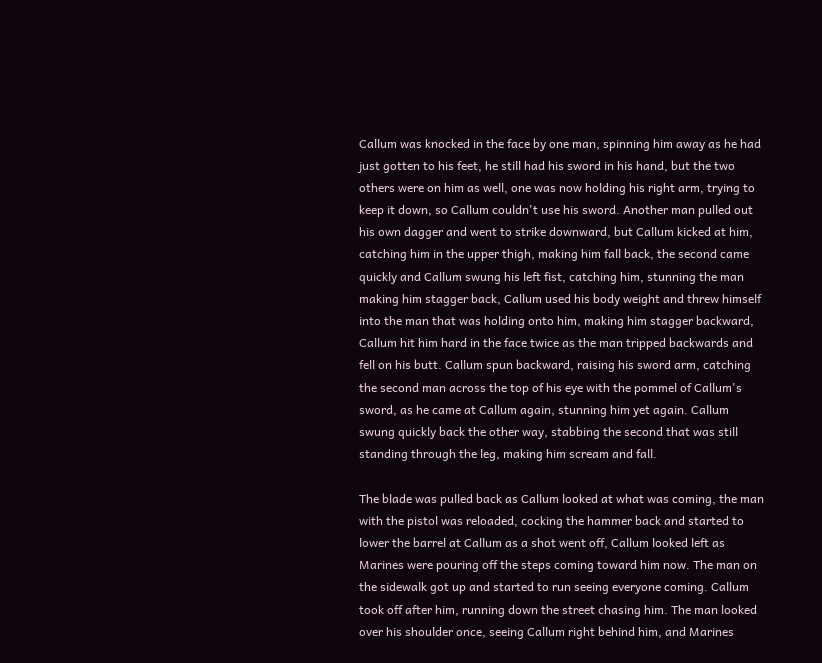Callum was knocked in the face by one man, spinning him away as he had just gotten to his feet, he still had his sword in his hand, but the two others were on him as well, one was now holding his right arm, trying to keep it down, so Callum couldn't use his sword. Another man pulled out his own dagger and went to strike downward, but Callum kicked at him, catching him in the upper thigh, making him fall back, the second came quickly and Callum swung his left fist, catching him, stunning the man making him stagger back, Callum used his body weight and threw himself into the man that was holding onto him, making him stagger backward, Callum hit him hard in the face twice as the man tripped backwards and fell on his butt. Callum spun backward, raising his sword arm, catching the second man across the top of his eye with the pommel of Callum's sword, as he came at Callum again, stunning him yet again. Callum swung quickly back the other way, stabbing the second that was still standing through the leg, making him scream and fall.

The blade was pulled back as Callum looked at what was coming, the man with the pistol was reloaded, cocking the hammer back and started to lower the barrel at Callum as a shot went off, Callum looked left as Marines were pouring off the steps coming toward him now. The man on the sidewalk got up and started to run seeing everyone coming. Callum took off after him, running down the street chasing him. The man looked over his shoulder once, seeing Callum right behind him, and Marines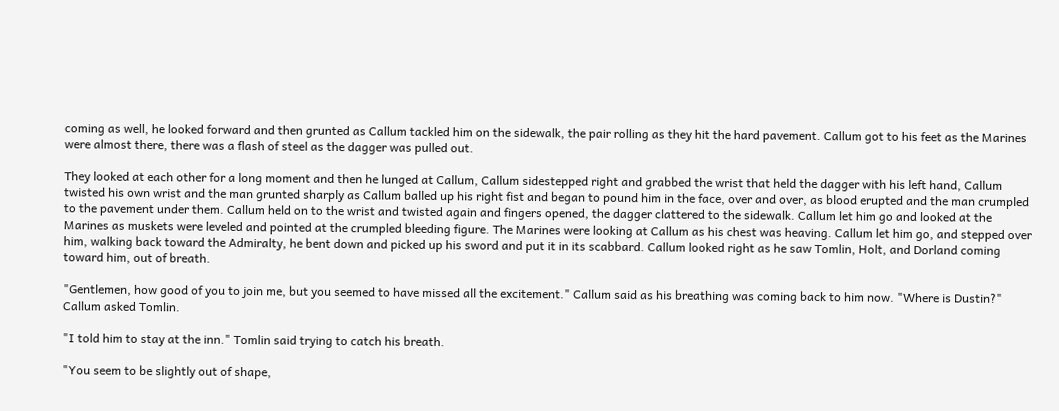coming as well, he looked forward and then grunted as Callum tackled him on the sidewalk, the pair rolling as they hit the hard pavement. Callum got to his feet as the Marines were almost there, there was a flash of steel as the dagger was pulled out.

They looked at each other for a long moment and then he lunged at Callum, Callum sidestepped right and grabbed the wrist that held the dagger with his left hand, Callum twisted his own wrist and the man grunted sharply as Callum balled up his right fist and began to pound him in the face, over and over, as blood erupted and the man crumpled to the pavement under them. Callum held on to the wrist and twisted again and fingers opened, the dagger clattered to the sidewalk. Callum let him go and looked at the Marines as muskets were leveled and pointed at the crumpled bleeding figure. The Marines were looking at Callum as his chest was heaving. Callum let him go, and stepped over him, walking back toward the Admiralty, he bent down and picked up his sword and put it in its scabbard. Callum looked right as he saw Tomlin, Holt, and Dorland coming toward him, out of breath.

"Gentlemen, how good of you to join me, but you seemed to have missed all the excitement." Callum said as his breathing was coming back to him now. "Where is Dustin?" Callum asked Tomlin.

"I told him to stay at the inn." Tomlin said trying to catch his breath.

"You seem to be slightly out of shape,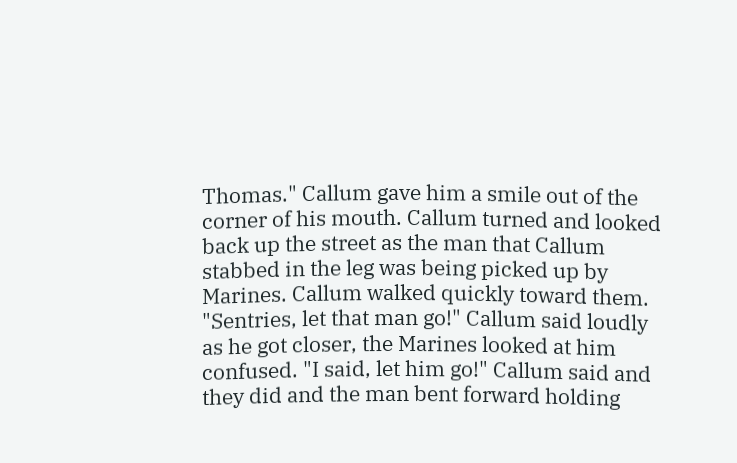Thomas." Callum gave him a smile out of the corner of his mouth. Callum turned and looked back up the street as the man that Callum stabbed in the leg was being picked up by Marines. Callum walked quickly toward them. "Sentries, let that man go!" Callum said loudly as he got closer, the Marines looked at him confused. "I said, let him go!" Callum said and they did and the man bent forward holding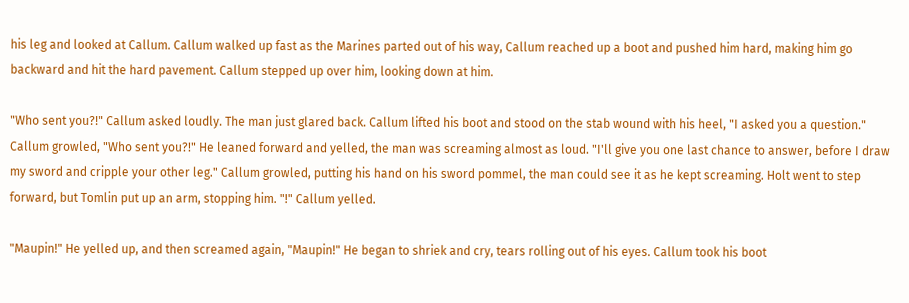his leg and looked at Callum. Callum walked up fast as the Marines parted out of his way, Callum reached up a boot and pushed him hard, making him go backward and hit the hard pavement. Callum stepped up over him, looking down at him.

"Who sent you?!" Callum asked loudly. The man just glared back. Callum lifted his boot and stood on the stab wound with his heel, "I asked you a question." Callum growled, "Who sent you?!" He leaned forward and yelled, the man was screaming almost as loud. "I'll give you one last chance to answer, before I draw my sword and cripple your other leg." Callum growled, putting his hand on his sword pommel, the man could see it as he kept screaming. Holt went to step forward, but Tomlin put up an arm, stopping him. "!" Callum yelled.

"Maupin!" He yelled up, and then screamed again, "Maupin!" He began to shriek and cry, tears rolling out of his eyes. Callum took his boot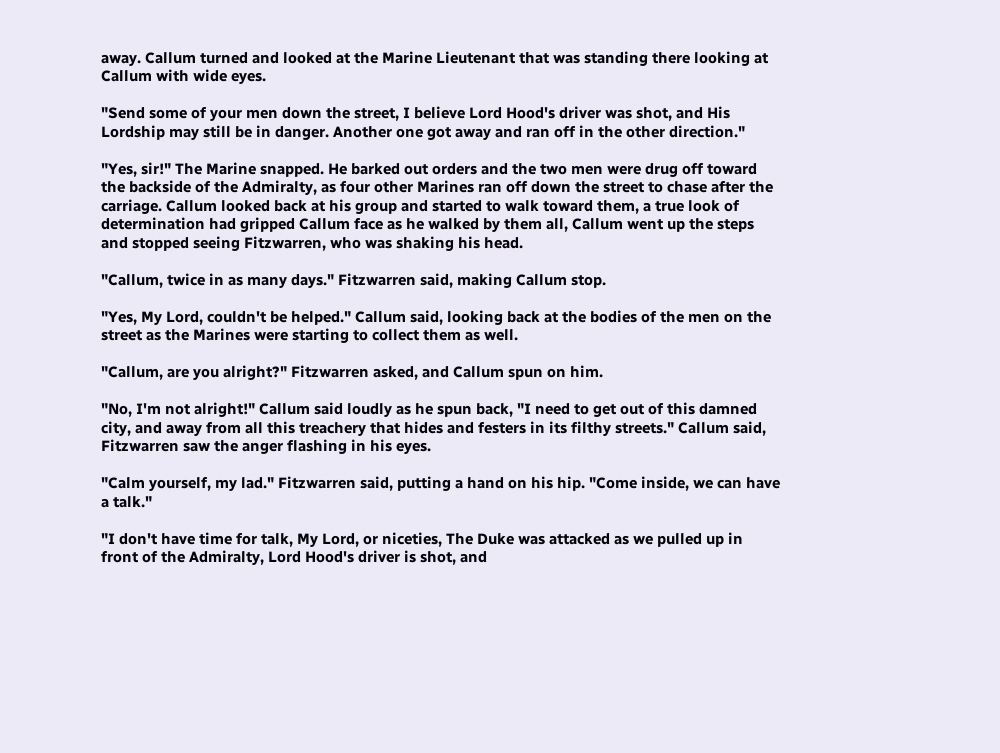away. Callum turned and looked at the Marine Lieutenant that was standing there looking at Callum with wide eyes.

"Send some of your men down the street, I believe Lord Hood's driver was shot, and His Lordship may still be in danger. Another one got away and ran off in the other direction."

"Yes, sir!" The Marine snapped. He barked out orders and the two men were drug off toward the backside of the Admiralty, as four other Marines ran off down the street to chase after the carriage. Callum looked back at his group and started to walk toward them, a true look of determination had gripped Callum face as he walked by them all, Callum went up the steps and stopped seeing Fitzwarren, who was shaking his head.

"Callum, twice in as many days." Fitzwarren said, making Callum stop.

"Yes, My Lord, couldn't be helped." Callum said, looking back at the bodies of the men on the street as the Marines were starting to collect them as well.

"Callum, are you alright?" Fitzwarren asked, and Callum spun on him.

"No, I'm not alright!" Callum said loudly as he spun back, "I need to get out of this damned city, and away from all this treachery that hides and festers in its filthy streets." Callum said, Fitzwarren saw the anger flashing in his eyes.

"Calm yourself, my lad." Fitzwarren said, putting a hand on his hip. "Come inside, we can have a talk."

"I don't have time for talk, My Lord, or niceties, The Duke was attacked as we pulled up in front of the Admiralty, Lord Hood's driver is shot, and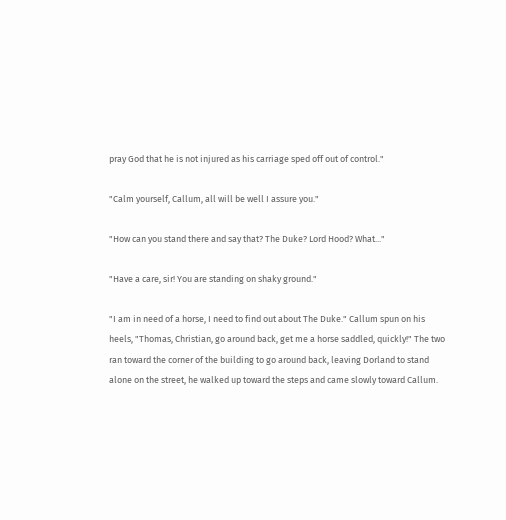pray God that he is not injured as his carriage sped off out of control."

"Calm yourself, Callum, all will be well I assure you."

"How can you stand there and say that? The Duke? Lord Hood? What..."

"Have a care, sir! You are standing on shaky ground."

"I am in need of a horse, I need to find out about The Duke." Callum spun on his heels, "Thomas, Christian, go around back, get me a horse saddled, quickly!" The two ran toward the corner of the building to go around back, leaving Dorland to stand alone on the street, he walked up toward the steps and came slowly toward Callum.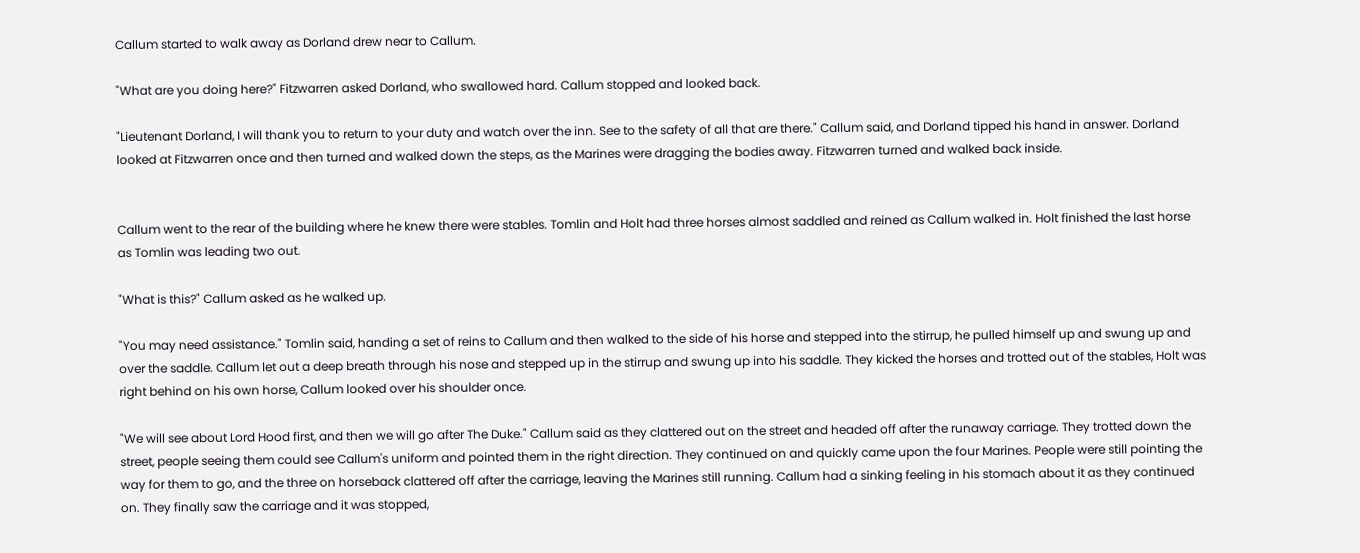Callum started to walk away as Dorland drew near to Callum.

"What are you doing here?" Fitzwarren asked Dorland, who swallowed hard. Callum stopped and looked back.

"Lieutenant Dorland, I will thank you to return to your duty and watch over the inn. See to the safety of all that are there." Callum said, and Dorland tipped his hand in answer. Dorland looked at Fitzwarren once and then turned and walked down the steps, as the Marines were dragging the bodies away. Fitzwarren turned and walked back inside.


Callum went to the rear of the building where he knew there were stables. Tomlin and Holt had three horses almost saddled and reined as Callum walked in. Holt finished the last horse as Tomlin was leading two out.

"What is this?" Callum asked as he walked up.

"You may need assistance." Tomlin said, handing a set of reins to Callum and then walked to the side of his horse and stepped into the stirrup, he pulled himself up and swung up and over the saddle. Callum let out a deep breath through his nose and stepped up in the stirrup and swung up into his saddle. They kicked the horses and trotted out of the stables, Holt was right behind on his own horse, Callum looked over his shoulder once.

"We will see about Lord Hood first, and then we will go after The Duke." Callum said as they clattered out on the street and headed off after the runaway carriage. They trotted down the street, people seeing them could see Callum's uniform and pointed them in the right direction. They continued on and quickly came upon the four Marines. People were still pointing the way for them to go, and the three on horseback clattered off after the carriage, leaving the Marines still running. Callum had a sinking feeling in his stomach about it as they continued on. They finally saw the carriage and it was stopped,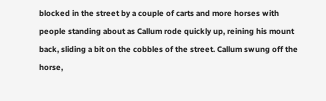blocked in the street by a couple of carts and more horses with people standing about as Callum rode quickly up, reining his mount back, sliding a bit on the cobbles of the street. Callum swung off the horse,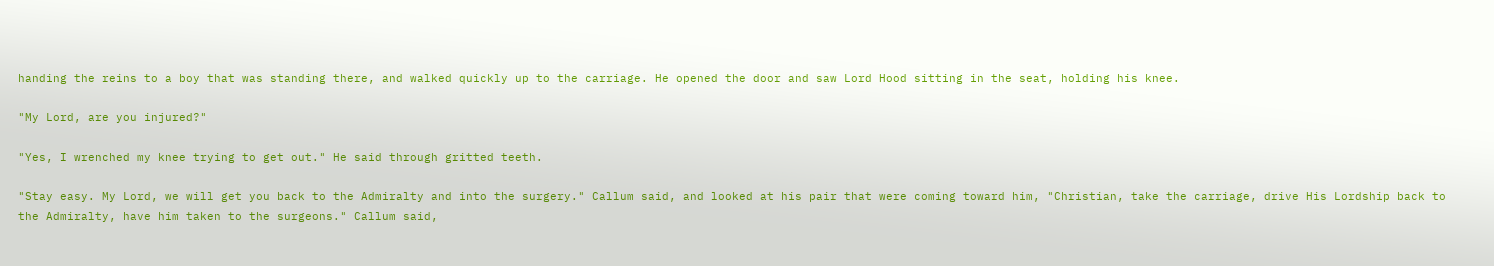handing the reins to a boy that was standing there, and walked quickly up to the carriage. He opened the door and saw Lord Hood sitting in the seat, holding his knee.

"My Lord, are you injured?"

"Yes, I wrenched my knee trying to get out." He said through gritted teeth.

"Stay easy. My Lord, we will get you back to the Admiralty and into the surgery." Callum said, and looked at his pair that were coming toward him, "Christian, take the carriage, drive His Lordship back to the Admiralty, have him taken to the surgeons." Callum said,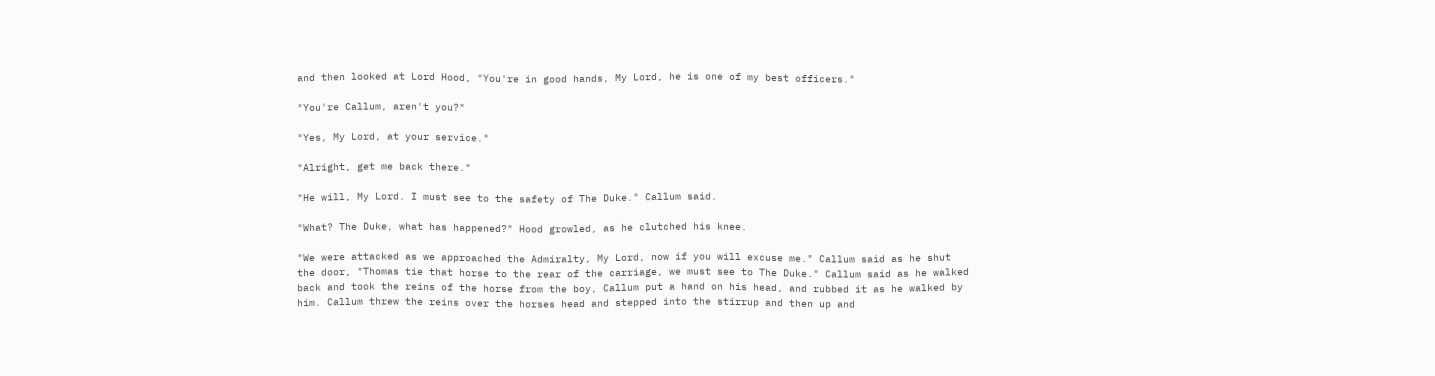and then looked at Lord Hood, "You're in good hands, My Lord, he is one of my best officers."

"You're Callum, aren't you?"

"Yes, My Lord, at your service."

"Alright, get me back there."

"He will, My Lord. I must see to the safety of The Duke." Callum said.

"What? The Duke, what has happened?" Hood growled, as he clutched his knee.

"We were attacked as we approached the Admiralty, My Lord, now if you will excuse me." Callum said as he shut the door, "Thomas tie that horse to the rear of the carriage, we must see to The Duke." Callum said as he walked back and took the reins of the horse from the boy, Callum put a hand on his head, and rubbed it as he walked by him. Callum threw the reins over the horses head and stepped into the stirrup and then up and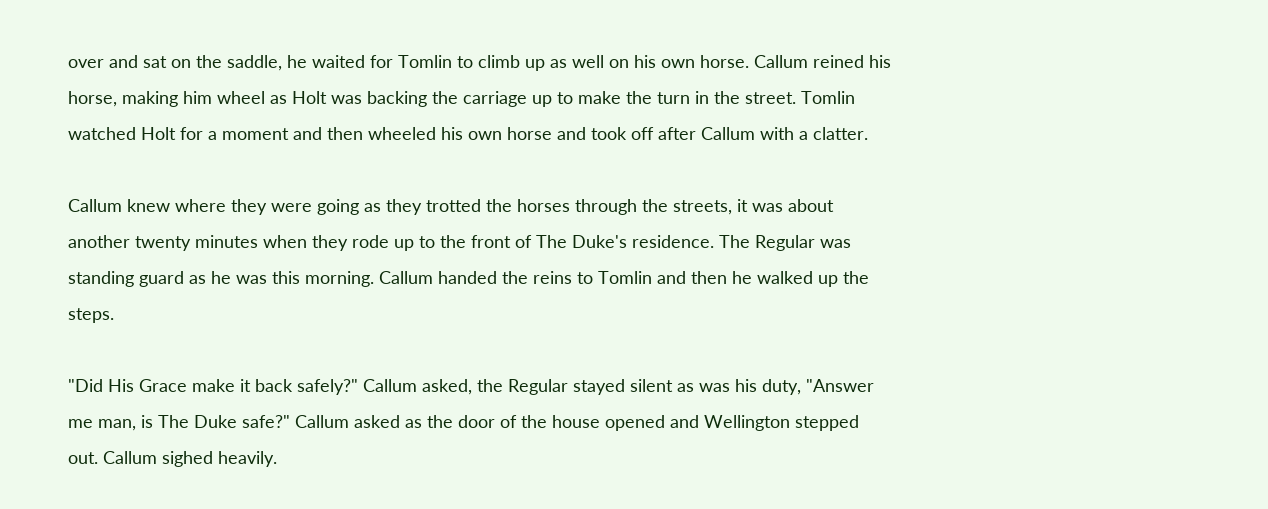over and sat on the saddle, he waited for Tomlin to climb up as well on his own horse. Callum reined his horse, making him wheel as Holt was backing the carriage up to make the turn in the street. Tomlin watched Holt for a moment and then wheeled his own horse and took off after Callum with a clatter.

Callum knew where they were going as they trotted the horses through the streets, it was about another twenty minutes when they rode up to the front of The Duke's residence. The Regular was standing guard as he was this morning. Callum handed the reins to Tomlin and then he walked up the steps.

"Did His Grace make it back safely?" Callum asked, the Regular stayed silent as was his duty, "Answer me man, is The Duke safe?" Callum asked as the door of the house opened and Wellington stepped out. Callum sighed heavily.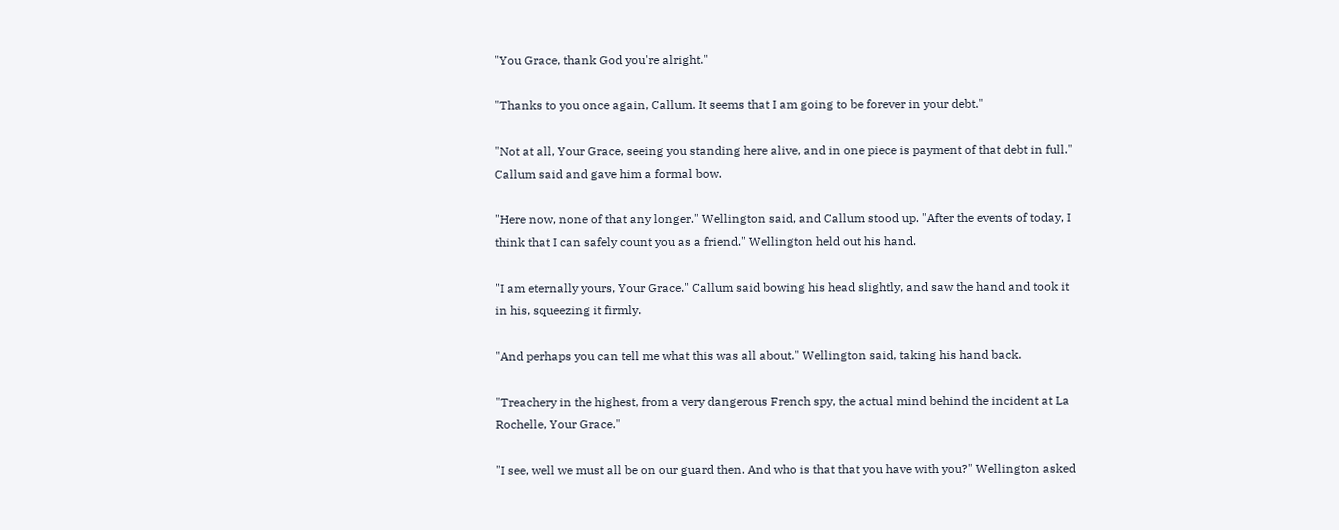"You Grace, thank God you're alright."

"Thanks to you once again, Callum. It seems that I am going to be forever in your debt."

"Not at all, Your Grace, seeing you standing here alive, and in one piece is payment of that debt in full." Callum said and gave him a formal bow.

"Here now, none of that any longer." Wellington said, and Callum stood up. "After the events of today, I think that I can safely count you as a friend." Wellington held out his hand.

"I am eternally yours, Your Grace." Callum said bowing his head slightly, and saw the hand and took it in his, squeezing it firmly.

"And perhaps you can tell me what this was all about." Wellington said, taking his hand back.

"Treachery in the highest, from a very dangerous French spy, the actual mind behind the incident at La Rochelle, Your Grace."

"I see, well we must all be on our guard then. And who is that that you have with you?" Wellington asked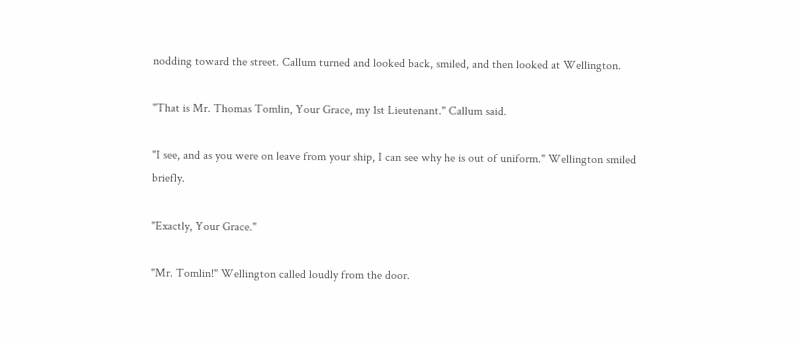nodding toward the street. Callum turned and looked back, smiled, and then looked at Wellington.

"That is Mr. Thomas Tomlin, Your Grace, my 1st Lieutenant." Callum said.

"I see, and as you were on leave from your ship, I can see why he is out of uniform." Wellington smiled briefly.

"Exactly, Your Grace."

"Mr. Tomlin!" Wellington called loudly from the door.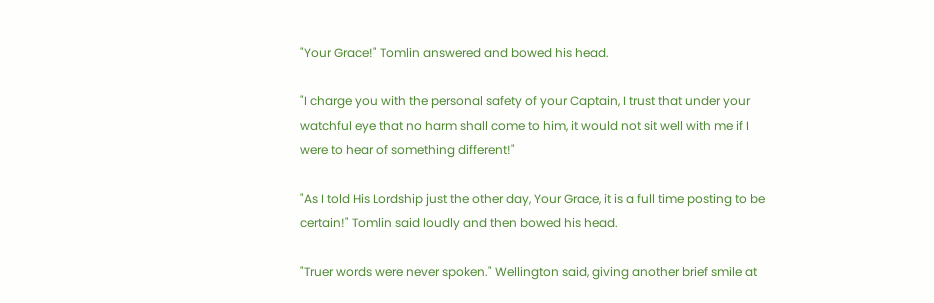"Your Grace!" Tomlin answered and bowed his head.

"I charge you with the personal safety of your Captain, I trust that under your watchful eye that no harm shall come to him, it would not sit well with me if I were to hear of something different!"

"As I told His Lordship just the other day, Your Grace, it is a full time posting to be certain!" Tomlin said loudly and then bowed his head.

"Truer words were never spoken." Wellington said, giving another brief smile at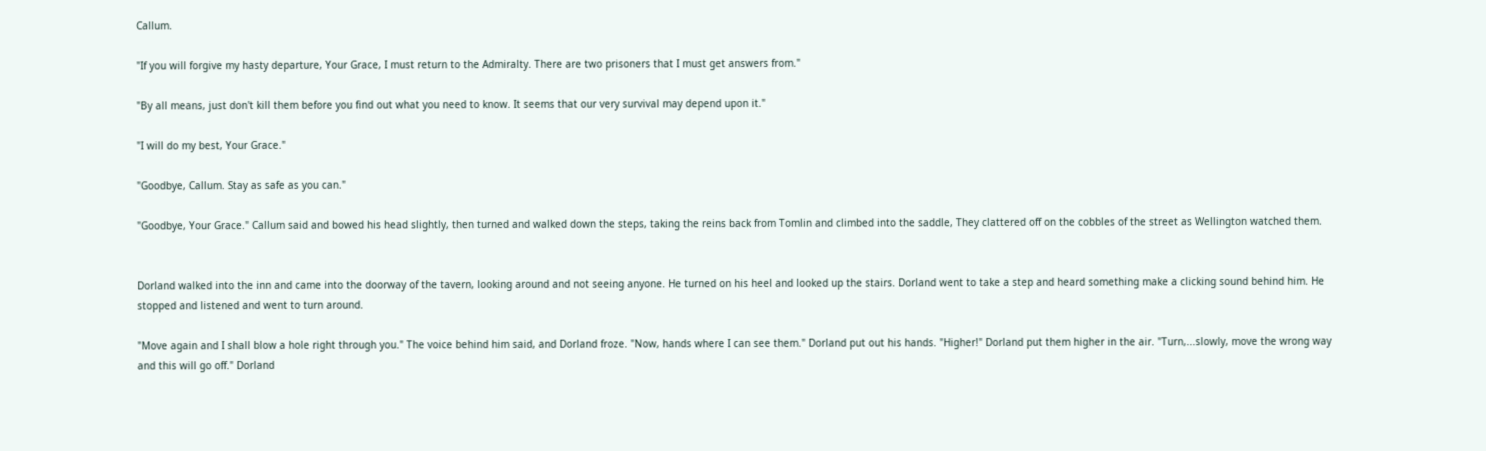Callum.

"If you will forgive my hasty departure, Your Grace, I must return to the Admiralty. There are two prisoners that I must get answers from."

"By all means, just don't kill them before you find out what you need to know. It seems that our very survival may depend upon it."

"I will do my best, Your Grace."

"Goodbye, Callum. Stay as safe as you can."

"Goodbye, Your Grace." Callum said and bowed his head slightly, then turned and walked down the steps, taking the reins back from Tomlin and climbed into the saddle, They clattered off on the cobbles of the street as Wellington watched them.


Dorland walked into the inn and came into the doorway of the tavern, looking around and not seeing anyone. He turned on his heel and looked up the stairs. Dorland went to take a step and heard something make a clicking sound behind him. He stopped and listened and went to turn around.

"Move again and I shall blow a hole right through you." The voice behind him said, and Dorland froze. "Now, hands where I can see them." Dorland put out his hands. "Higher!" Dorland put them higher in the air. "Turn,...slowly, move the wrong way and this will go off." Dorland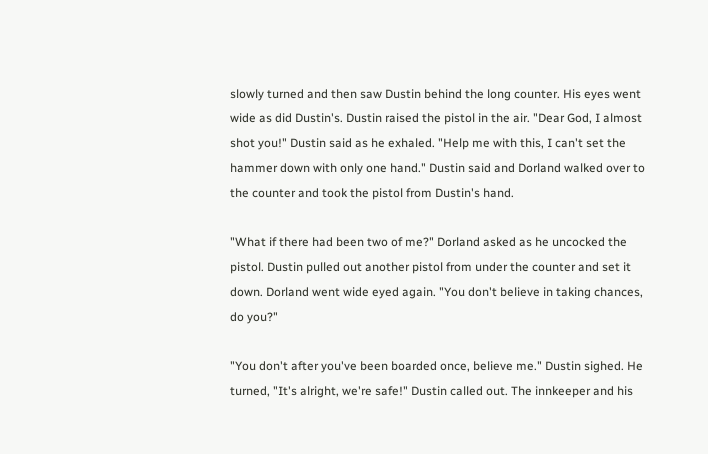slowly turned and then saw Dustin behind the long counter. His eyes went wide as did Dustin's. Dustin raised the pistol in the air. "Dear God, I almost shot you!" Dustin said as he exhaled. "Help me with this, I can't set the hammer down with only one hand." Dustin said and Dorland walked over to the counter and took the pistol from Dustin's hand.

"What if there had been two of me?" Dorland asked as he uncocked the pistol. Dustin pulled out another pistol from under the counter and set it down. Dorland went wide eyed again. "You don't believe in taking chances, do you?"

"You don't after you've been boarded once, believe me." Dustin sighed. He turned, "It's alright, we're safe!" Dustin called out. The innkeeper and his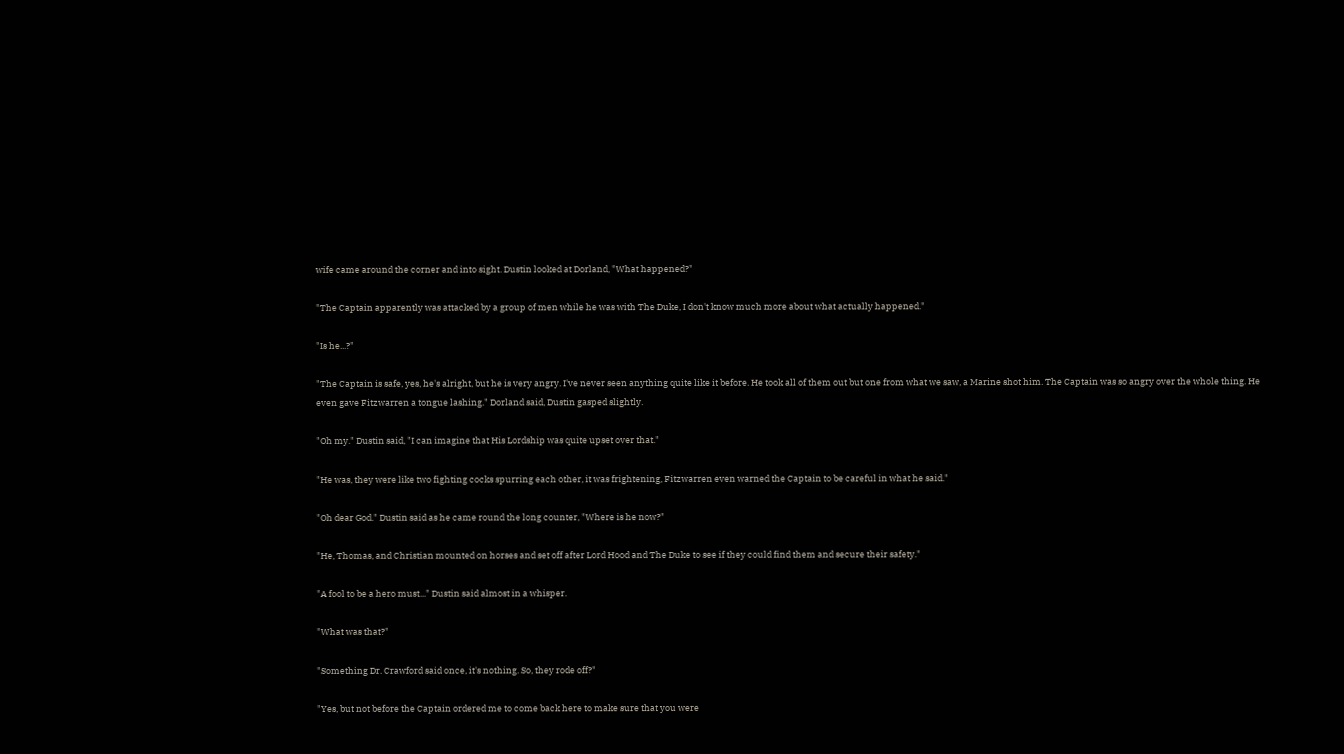wife came around the corner and into sight. Dustin looked at Dorland, "What happened?"

"The Captain apparently was attacked by a group of men while he was with The Duke, I don't know much more about what actually happened."

"Is he...?"

"The Captain is safe, yes, he's alright, but he is very angry. I've never seen anything quite like it before. He took all of them out but one from what we saw, a Marine shot him. The Captain was so angry over the whole thing. He even gave Fitzwarren a tongue lashing." Dorland said, Dustin gasped slightly.

"Oh my." Dustin said, "I can imagine that His Lordship was quite upset over that."

"He was, they were like two fighting cocks spurring each other, it was frightening, Fitzwarren even warned the Captain to be careful in what he said."

"Oh dear God." Dustin said as he came round the long counter, "Where is he now?"

"He, Thomas, and Christian mounted on horses and set off after Lord Hood and The Duke to see if they could find them and secure their safety."

"A fool to be a hero must..." Dustin said almost in a whisper.

"What was that?"

"Something Dr. Crawford said once, it's nothing. So, they rode off?"

"Yes, but not before the Captain ordered me to come back here to make sure that you were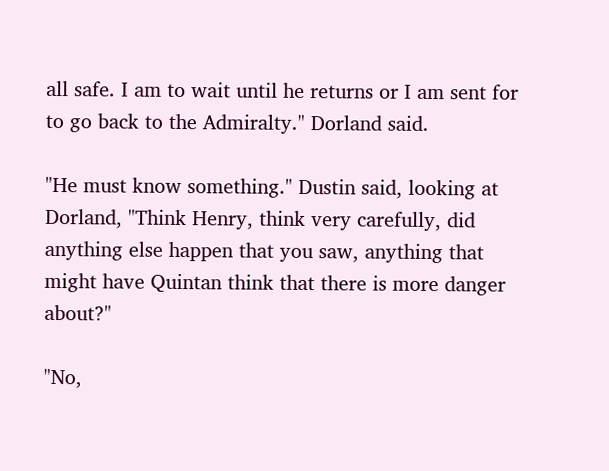all safe. I am to wait until he returns or I am sent for to go back to the Admiralty." Dorland said.

"He must know something." Dustin said, looking at Dorland, "Think Henry, think very carefully, did anything else happen that you saw, anything that might have Quintan think that there is more danger about?"

"No,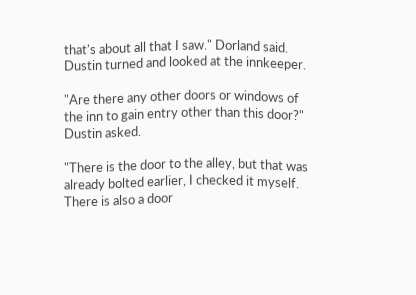that's about all that I saw." Dorland said. Dustin turned and looked at the innkeeper.

"Are there any other doors or windows of the inn to gain entry other than this door?" Dustin asked.

"There is the door to the alley, but that was already bolted earlier, I checked it myself. There is also a door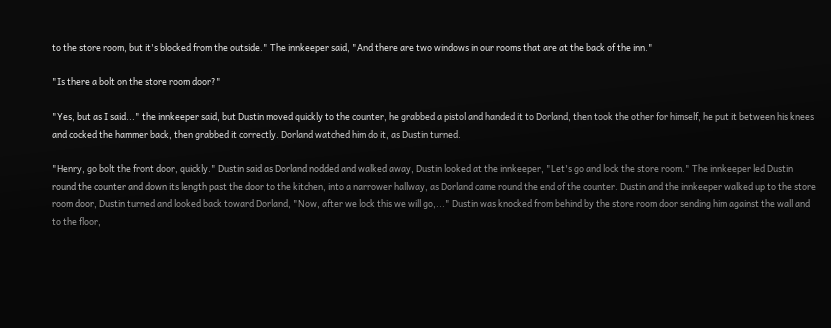to the store room, but it's blocked from the outside." The innkeeper said, "And there are two windows in our rooms that are at the back of the inn."

"Is there a bolt on the store room door?"

"Yes, but as I said..." the innkeeper said, but Dustin moved quickly to the counter, he grabbed a pistol and handed it to Dorland, then took the other for himself, he put it between his knees and cocked the hammer back, then grabbed it correctly. Dorland watched him do it, as Dustin turned.

"Henry, go bolt the front door, quickly." Dustin said as Dorland nodded and walked away, Dustin looked at the innkeeper, "Let's go and lock the store room." The innkeeper led Dustin round the counter and down its length past the door to the kitchen, into a narrower hallway, as Dorland came round the end of the counter. Dustin and the innkeeper walked up to the store room door, Dustin turned and looked back toward Dorland, "Now, after we lock this we will go,..." Dustin was knocked from behind by the store room door sending him against the wall and to the floor,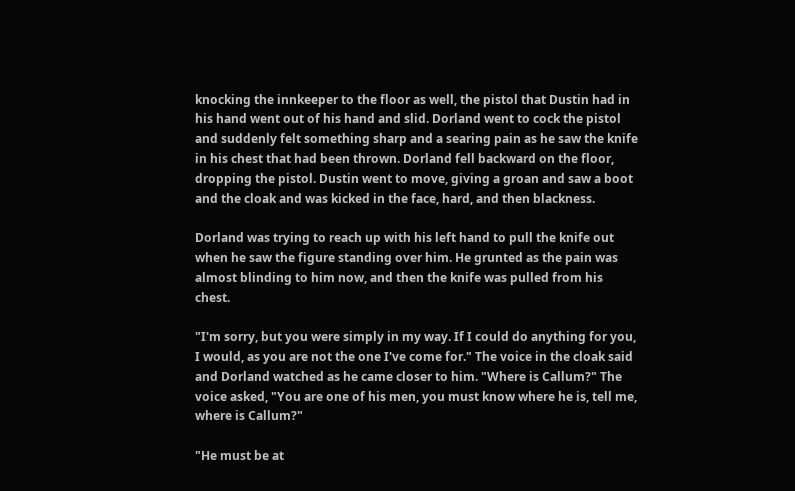knocking the innkeeper to the floor as well, the pistol that Dustin had in his hand went out of his hand and slid. Dorland went to cock the pistol and suddenly felt something sharp and a searing pain as he saw the knife in his chest that had been thrown. Dorland fell backward on the floor, dropping the pistol. Dustin went to move, giving a groan and saw a boot and the cloak and was kicked in the face, hard, and then blackness.

Dorland was trying to reach up with his left hand to pull the knife out when he saw the figure standing over him. He grunted as the pain was almost blinding to him now, and then the knife was pulled from his chest.

"I'm sorry, but you were simply in my way. If I could do anything for you, I would, as you are not the one I've come for." The voice in the cloak said and Dorland watched as he came closer to him. "Where is Callum?" The voice asked, "You are one of his men, you must know where he is, tell me, where is Callum?"

"He must be at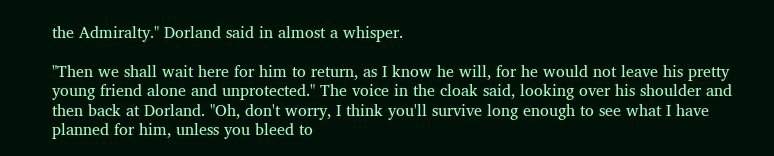the Admiralty." Dorland said in almost a whisper.

"Then we shall wait here for him to return, as I know he will, for he would not leave his pretty young friend alone and unprotected." The voice in the cloak said, looking over his shoulder and then back at Dorland. "Oh, don't worry, I think you'll survive long enough to see what I have planned for him, unless you bleed to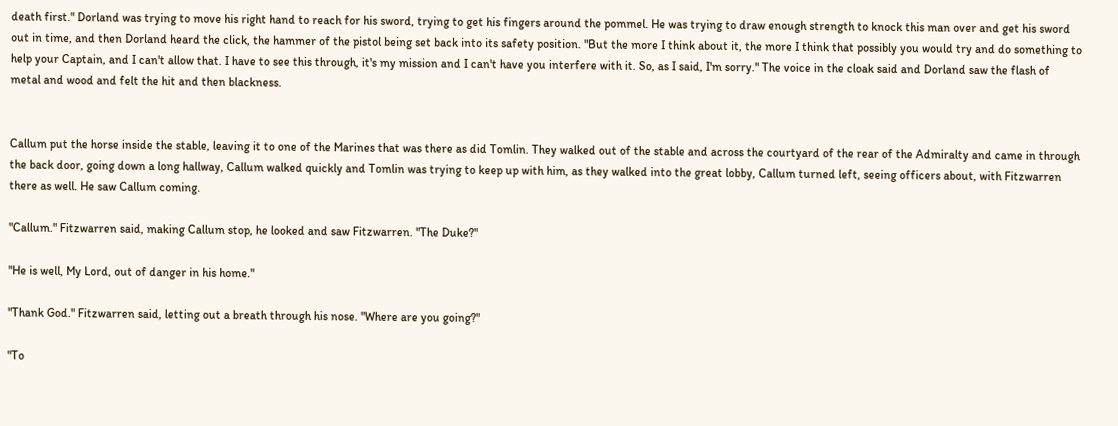death first." Dorland was trying to move his right hand to reach for his sword, trying to get his fingers around the pommel. He was trying to draw enough strength to knock this man over and get his sword out in time, and then Dorland heard the click, the hammer of the pistol being set back into its safety position. "But the more I think about it, the more I think that possibly you would try and do something to help your Captain, and I can't allow that. I have to see this through, it's my mission and I can't have you interfere with it. So, as I said, I'm sorry." The voice in the cloak said and Dorland saw the flash of metal and wood and felt the hit and then blackness.


Callum put the horse inside the stable, leaving it to one of the Marines that was there as did Tomlin. They walked out of the stable and across the courtyard of the rear of the Admiralty and came in through the back door, going down a long hallway, Callum walked quickly and Tomlin was trying to keep up with him, as they walked into the great lobby, Callum turned left, seeing officers about, with Fitzwarren there as well. He saw Callum coming.

"Callum." Fitzwarren said, making Callum stop, he looked and saw Fitzwarren. "The Duke?"

"He is well, My Lord, out of danger in his home."

"Thank God." Fitzwarren said, letting out a breath through his nose. "Where are you going?"

"To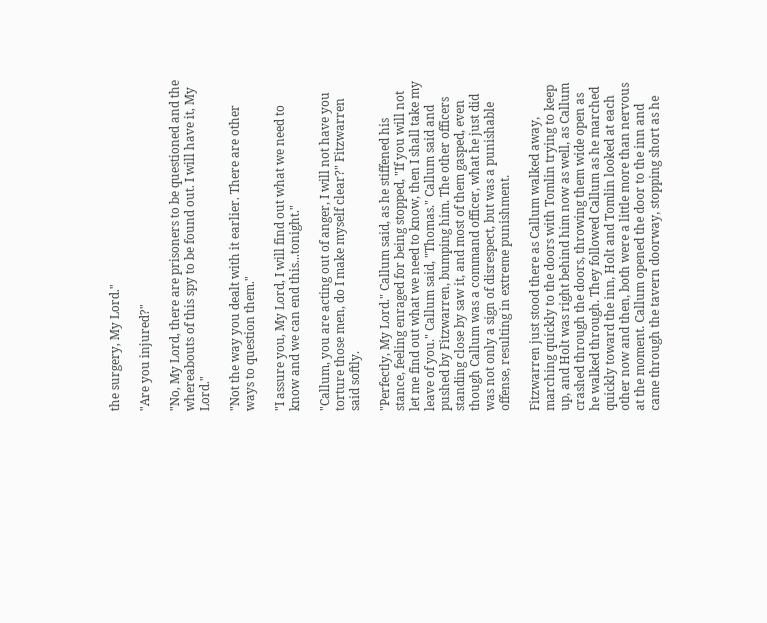the surgery, My Lord."

"Are you injured?"

"No, My Lord, there are prisoners to be questioned and the whereabouts of this spy to be found out. I will have it, My Lord."

"Not the way you dealt with it earlier. There are other ways to question them."

"I assure you, My Lord, I will find out what we need to know and we can end this...tonight."

"Callum, you are acting out of anger, I will not have you torture those men, do I make myself clear?" Fitzwarren said softly.

"Perfectly, My Lord." Callum said, as he stiffened his stance, feeling enraged for being stopped, "If you will not let me find out what we need to know, then I shall take my leave of you." Callum said, "Thomas." Callum said and pushed by Fitzwarren, bumping him. The other officers standing close by saw it, and most of them gasped, even though Callum was a command officer, what he just did was not only a sign of disrespect, but was a punishable offense, resulting in extreme punishment.

Fitzwarren just stood there as Callum walked away, marching quickly to the doors with Tomlin trying to keep up, and Holt was right behind him now as well, as Callum crashed through the doors, throwing them wide open as he walked through. They followed Callum as he marched quickly toward the inn, Holt and Tomlin looked at each other now and then, both were a little more than nervous at the moment. Callum opened the door to the inn and came through the tavern doorway, stopping short as he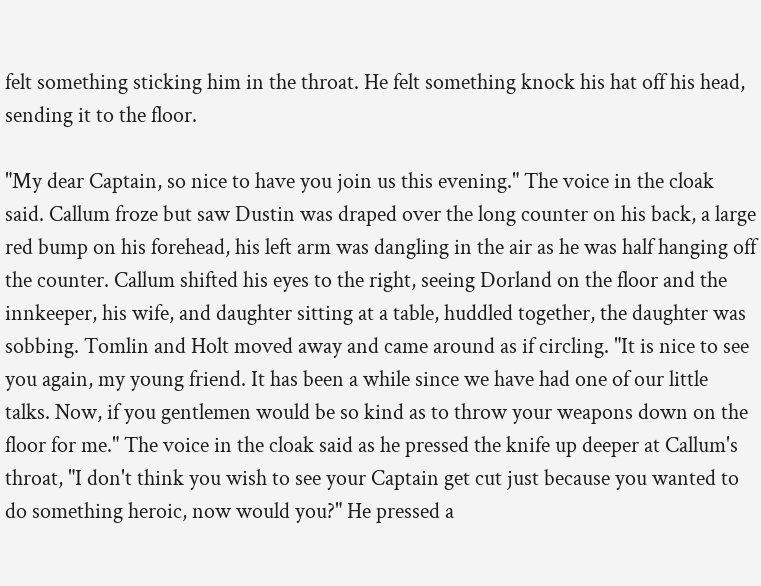felt something sticking him in the throat. He felt something knock his hat off his head, sending it to the floor.

"My dear Captain, so nice to have you join us this evening." The voice in the cloak said. Callum froze but saw Dustin was draped over the long counter on his back, a large red bump on his forehead, his left arm was dangling in the air as he was half hanging off the counter. Callum shifted his eyes to the right, seeing Dorland on the floor and the innkeeper, his wife, and daughter sitting at a table, huddled together, the daughter was sobbing. Tomlin and Holt moved away and came around as if circling. "It is nice to see you again, my young friend. It has been a while since we have had one of our little talks. Now, if you gentlemen would be so kind as to throw your weapons down on the floor for me." The voice in the cloak said as he pressed the knife up deeper at Callum's throat, "I don't think you wish to see your Captain get cut just because you wanted to do something heroic, now would you?" He pressed a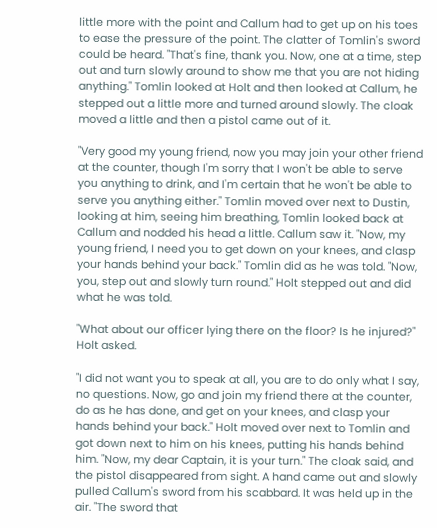little more with the point and Callum had to get up on his toes to ease the pressure of the point. The clatter of Tomlin's sword could be heard. "That's fine, thank you. Now, one at a time, step out and turn slowly around to show me that you are not hiding anything." Tomlin looked at Holt and then looked at Callum, he stepped out a little more and turned around slowly. The cloak moved a little and then a pistol came out of it.

"Very good my young friend, now you may join your other friend at the counter, though I'm sorry that I won't be able to serve you anything to drink, and I'm certain that he won't be able to serve you anything either." Tomlin moved over next to Dustin, looking at him, seeing him breathing, Tomlin looked back at Callum and nodded his head a little. Callum saw it. "Now, my young friend, I need you to get down on your knees, and clasp your hands behind your back." Tomlin did as he was told. "Now, you, step out and slowly turn round." Holt stepped out and did what he was told.

"What about our officer lying there on the floor? Is he injured?" Holt asked.

"I did not want you to speak at all, you are to do only what I say, no questions. Now, go and join my friend there at the counter, do as he has done, and get on your knees, and clasp your hands behind your back." Holt moved over next to Tomlin and got down next to him on his knees, putting his hands behind him. "Now, my dear Captain, it is your turn." The cloak said, and the pistol disappeared from sight. A hand came out and slowly pulled Callum's sword from his scabbard. It was held up in the air. "The sword that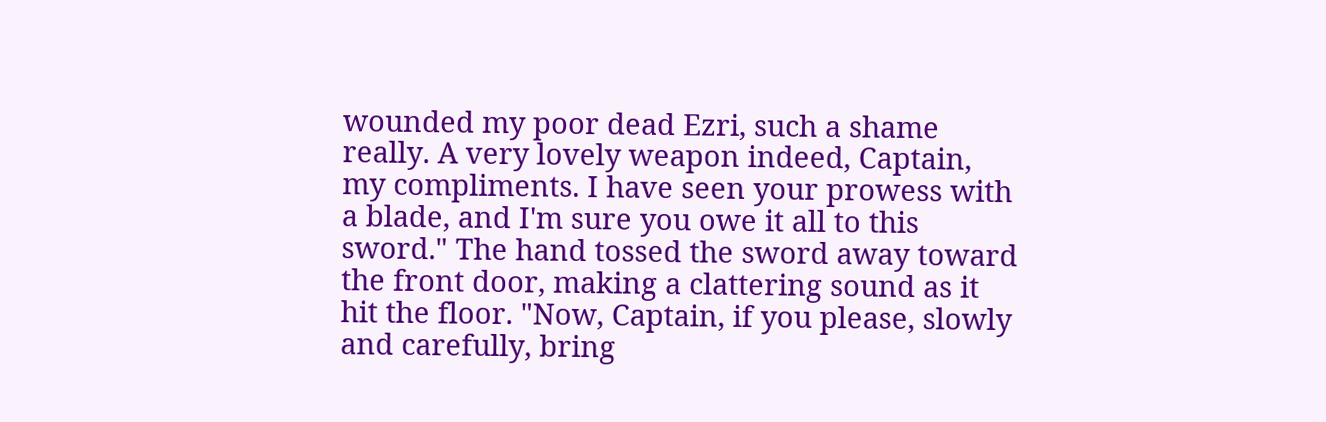wounded my poor dead Ezri, such a shame really. A very lovely weapon indeed, Captain, my compliments. I have seen your prowess with a blade, and I'm sure you owe it all to this sword." The hand tossed the sword away toward the front door, making a clattering sound as it hit the floor. "Now, Captain, if you please, slowly and carefully, bring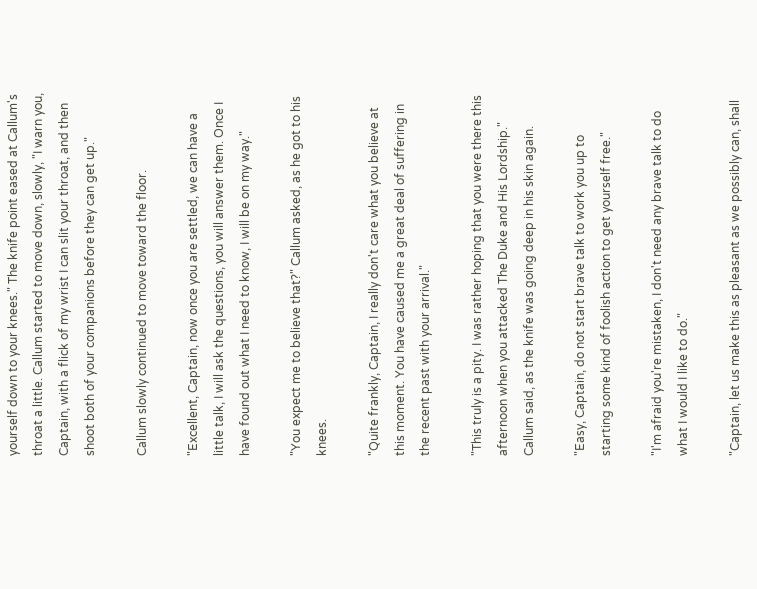yourself down to your knees." The knife point eased at Callum's throat a little. Callum started to move down, slowly, "I warn you, Captain, with a flick of my wrist I can slit your throat, and then shoot both of your companions before they can get up."

Callum slowly continued to move toward the floor.

"Excellent, Captain, now once you are settled, we can have a little talk, I will ask the questions, you will answer them. Once I have found out what I need to know, I will be on my way."

"You expect me to believe that?" Callum asked, as he got to his knees.

"Quite frankly, Captain, I really don't care what you believe at this moment. You have caused me a great deal of suffering in the recent past with your arrival."

"This truly is a pity. I was rather hoping that you were there this afternoon when you attacked The Duke and His Lordship." Callum said, as the knife was going deep in his skin again.

"Easy, Captain, do not start brave talk to work you up to starting some kind of foolish action to get yourself free."

"I'm afraid you're mistaken, I don't need any brave talk to do what I would I like to do."

"Captain, let us make this as pleasant as we possibly can, shall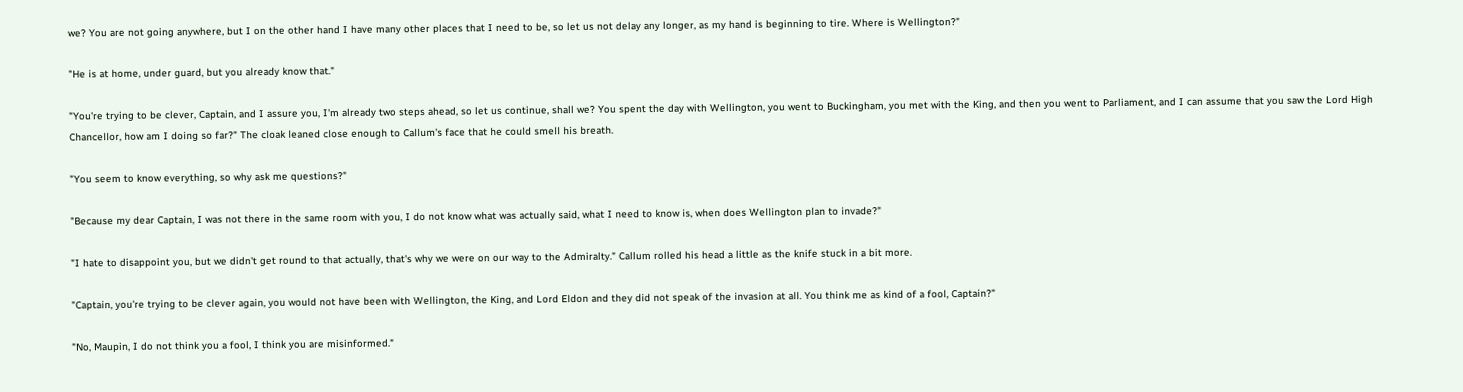we? You are not going anywhere, but I on the other hand I have many other places that I need to be, so let us not delay any longer, as my hand is beginning to tire. Where is Wellington?"

"He is at home, under guard, but you already know that."

"You're trying to be clever, Captain, and I assure you, I'm already two steps ahead, so let us continue, shall we? You spent the day with Wellington, you went to Buckingham, you met with the King, and then you went to Parliament, and I can assume that you saw the Lord High Chancellor, how am I doing so far?" The cloak leaned close enough to Callum's face that he could smell his breath.

"You seem to know everything, so why ask me questions?"

"Because my dear Captain, I was not there in the same room with you, I do not know what was actually said, what I need to know is, when does Wellington plan to invade?"

"I hate to disappoint you, but we didn't get round to that actually, that's why we were on our way to the Admiralty." Callum rolled his head a little as the knife stuck in a bit more.

"Captain, you're trying to be clever again, you would not have been with Wellington, the King, and Lord Eldon and they did not speak of the invasion at all. You think me as kind of a fool, Captain?"

"No, Maupin, I do not think you a fool, I think you are misinformed."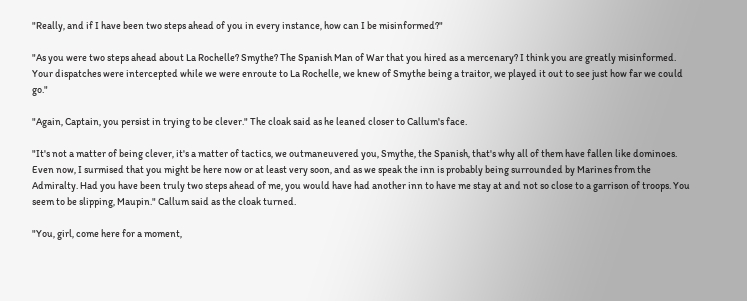"Really, and if I have been two steps ahead of you in every instance, how can I be misinformed?"

"As you were two steps ahead about La Rochelle? Smythe? The Spanish Man of War that you hired as a mercenary? I think you are greatly misinformed. Your dispatches were intercepted while we were enroute to La Rochelle, we knew of Smythe being a traitor, we played it out to see just how far we could go."

"Again, Captain, you persist in trying to be clever." The cloak said as he leaned closer to Callum's face.

"It's not a matter of being clever, it's a matter of tactics, we outmaneuvered you, Smythe, the Spanish, that's why all of them have fallen like dominoes. Even now, I surmised that you might be here now or at least very soon, and as we speak the inn is probably being surrounded by Marines from the Admiralty. Had you have been truly two steps ahead of me, you would have had another inn to have me stay at and not so close to a garrison of troops. You seem to be slipping, Maupin." Callum said as the cloak turned.

"You, girl, come here for a moment,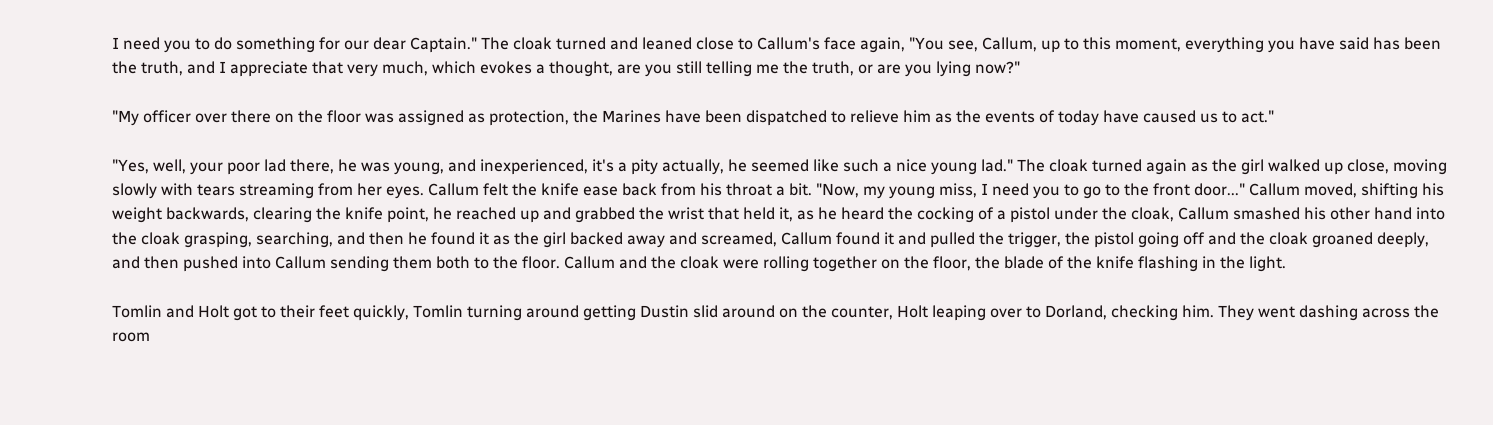I need you to do something for our dear Captain." The cloak turned and leaned close to Callum's face again, "You see, Callum, up to this moment, everything you have said has been the truth, and I appreciate that very much, which evokes a thought, are you still telling me the truth, or are you lying now?"

"My officer over there on the floor was assigned as protection, the Marines have been dispatched to relieve him as the events of today have caused us to act."

"Yes, well, your poor lad there, he was young, and inexperienced, it's a pity actually, he seemed like such a nice young lad." The cloak turned again as the girl walked up close, moving slowly with tears streaming from her eyes. Callum felt the knife ease back from his throat a bit. "Now, my young miss, I need you to go to the front door..." Callum moved, shifting his weight backwards, clearing the knife point, he reached up and grabbed the wrist that held it, as he heard the cocking of a pistol under the cloak, Callum smashed his other hand into the cloak grasping, searching, and then he found it as the girl backed away and screamed, Callum found it and pulled the trigger, the pistol going off and the cloak groaned deeply, and then pushed into Callum sending them both to the floor. Callum and the cloak were rolling together on the floor, the blade of the knife flashing in the light.

Tomlin and Holt got to their feet quickly, Tomlin turning around getting Dustin slid around on the counter, Holt leaping over to Dorland, checking him. They went dashing across the room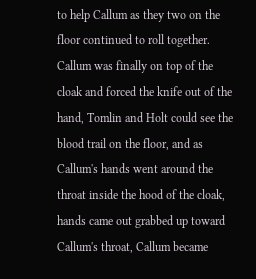to help Callum as they two on the floor continued to roll together. Callum was finally on top of the cloak and forced the knife out of the hand, Tomlin and Holt could see the blood trail on the floor, and as Callum's hands went around the throat inside the hood of the cloak, hands came out grabbed up toward Callum's throat, Callum became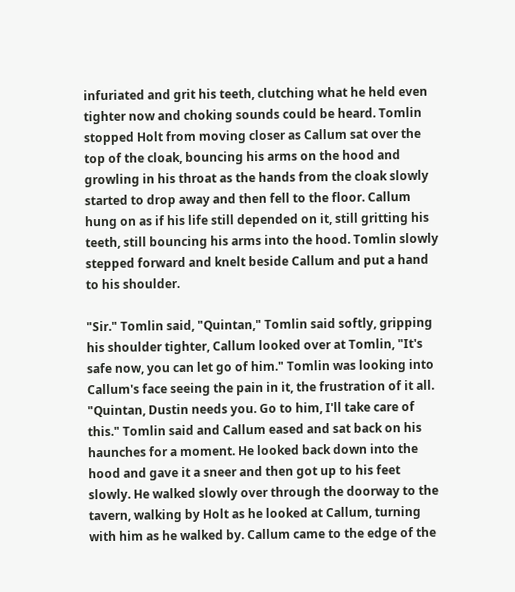infuriated and grit his teeth, clutching what he held even tighter now and choking sounds could be heard. Tomlin stopped Holt from moving closer as Callum sat over the top of the cloak, bouncing his arms on the hood and growling in his throat as the hands from the cloak slowly started to drop away and then fell to the floor. Callum hung on as if his life still depended on it, still gritting his teeth, still bouncing his arms into the hood. Tomlin slowly stepped forward and knelt beside Callum and put a hand to his shoulder.

"Sir." Tomlin said, "Quintan," Tomlin said softly, gripping his shoulder tighter, Callum looked over at Tomlin, "It's safe now, you can let go of him." Tomlin was looking into Callum's face seeing the pain in it, the frustration of it all. "Quintan, Dustin needs you. Go to him, I'll take care of this." Tomlin said and Callum eased and sat back on his haunches for a moment. He looked back down into the hood and gave it a sneer and then got up to his feet slowly. He walked slowly over through the doorway to the tavern, walking by Holt as he looked at Callum, turning with him as he walked by. Callum came to the edge of the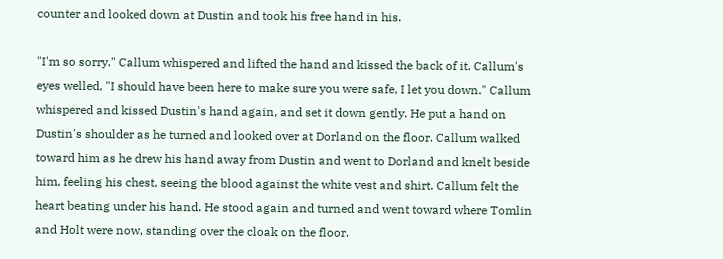counter and looked down at Dustin and took his free hand in his.

"I'm so sorry." Callum whispered and lifted the hand and kissed the back of it. Callum's eyes welled, "I should have been here to make sure you were safe, I let you down." Callum whispered and kissed Dustin's hand again, and set it down gently. He put a hand on Dustin's shoulder as he turned and looked over at Dorland on the floor. Callum walked toward him as he drew his hand away from Dustin and went to Dorland and knelt beside him, feeling his chest, seeing the blood against the white vest and shirt. Callum felt the heart beating under his hand. He stood again and turned and went toward where Tomlin and Holt were now, standing over the cloak on the floor.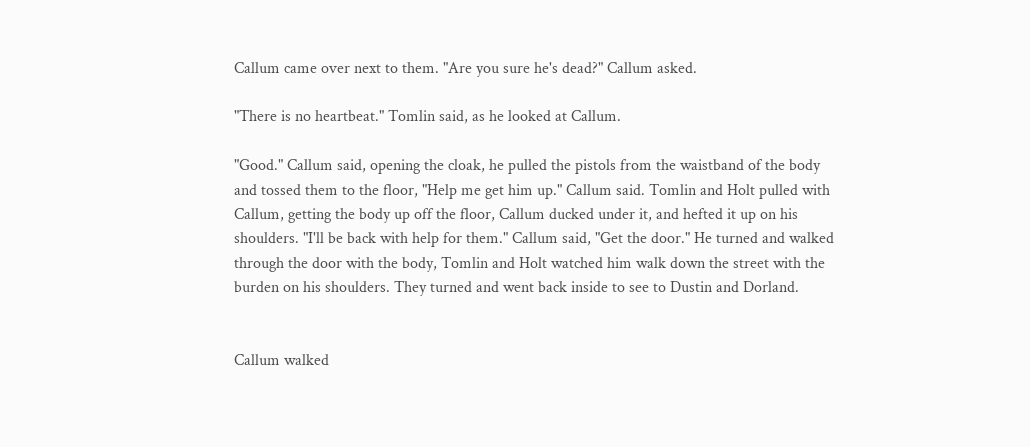Callum came over next to them. "Are you sure he's dead?" Callum asked.

"There is no heartbeat." Tomlin said, as he looked at Callum.

"Good." Callum said, opening the cloak, he pulled the pistols from the waistband of the body and tossed them to the floor, "Help me get him up." Callum said. Tomlin and Holt pulled with Callum, getting the body up off the floor, Callum ducked under it, and hefted it up on his shoulders. "I'll be back with help for them." Callum said, "Get the door." He turned and walked through the door with the body, Tomlin and Holt watched him walk down the street with the burden on his shoulders. They turned and went back inside to see to Dustin and Dorland.


Callum walked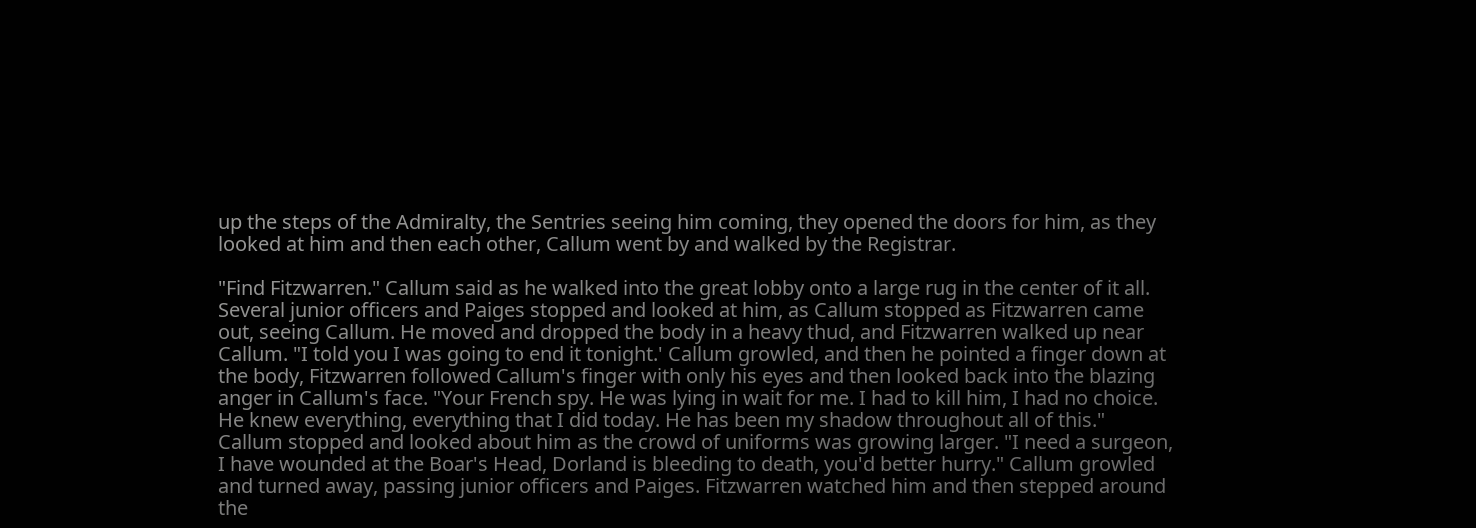up the steps of the Admiralty, the Sentries seeing him coming, they opened the doors for him, as they looked at him and then each other, Callum went by and walked by the Registrar.

"Find Fitzwarren." Callum said as he walked into the great lobby onto a large rug in the center of it all. Several junior officers and Paiges stopped and looked at him, as Callum stopped as Fitzwarren came out, seeing Callum. He moved and dropped the body in a heavy thud, and Fitzwarren walked up near Callum. "I told you I was going to end it tonight.' Callum growled, and then he pointed a finger down at the body, Fitzwarren followed Callum's finger with only his eyes and then looked back into the blazing anger in Callum's face. "Your French spy. He was lying in wait for me. I had to kill him, I had no choice. He knew everything, everything that I did today. He has been my shadow throughout all of this." Callum stopped and looked about him as the crowd of uniforms was growing larger. "I need a surgeon, I have wounded at the Boar's Head, Dorland is bleeding to death, you'd better hurry." Callum growled and turned away, passing junior officers and Paiges. Fitzwarren watched him and then stepped around the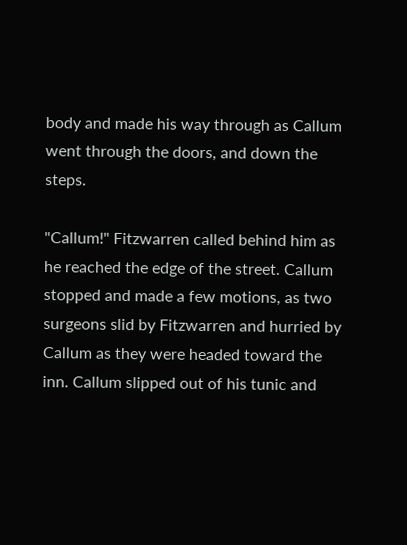body and made his way through as Callum went through the doors, and down the steps.

"Callum!" Fitzwarren called behind him as he reached the edge of the street. Callum stopped and made a few motions, as two surgeons slid by Fitzwarren and hurried by Callum as they were headed toward the inn. Callum slipped out of his tunic and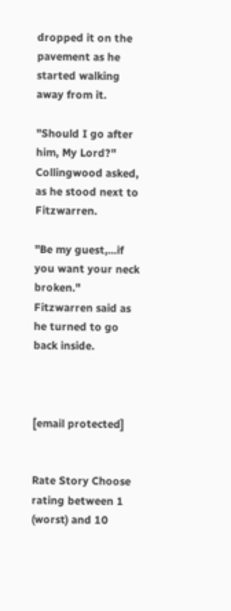dropped it on the pavement as he started walking away from it.

"Should I go after him, My Lord?" Collingwood asked, as he stood next to Fitzwarren.

"Be my guest,...if you want your neck broken." Fitzwarren said as he turned to go back inside.



[email protected]


Rate Story Choose rating between 1 (worst) and 10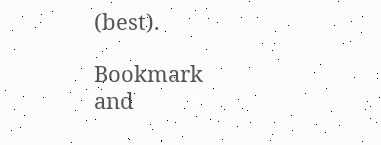(best).

Bookmark and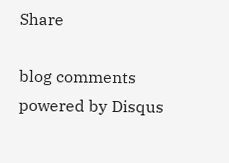Share

blog comments powered by Disqus